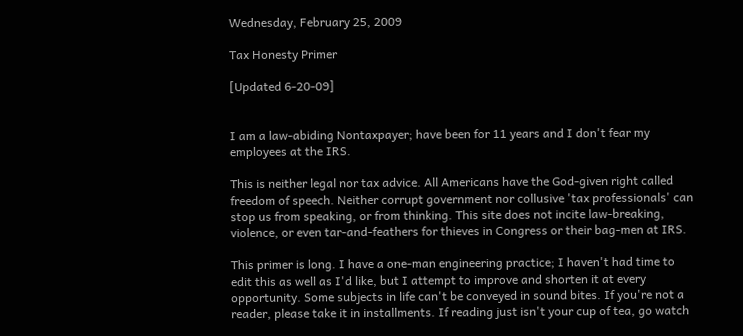Wednesday, February 25, 2009

Tax Honesty Primer

[Updated 6-20-09]


I am a law-abiding Nontaxpayer; have been for 11 years and I don't fear my employees at the IRS.

This is neither legal nor tax advice. All Americans have the God-given right called freedom of speech. Neither corrupt government nor collusive 'tax professionals' can stop us from speaking, or from thinking. This site does not incite law-breaking, violence, or even tar-and-feathers for thieves in Congress or their bag-men at IRS.

This primer is long. I have a one-man engineering practice; I haven't had time to edit this as well as I'd like, but I attempt to improve and shorten it at every opportunity. Some subjects in life can't be conveyed in sound bites. If you're not a reader, please take it in installments. If reading just isn't your cup of tea, go watch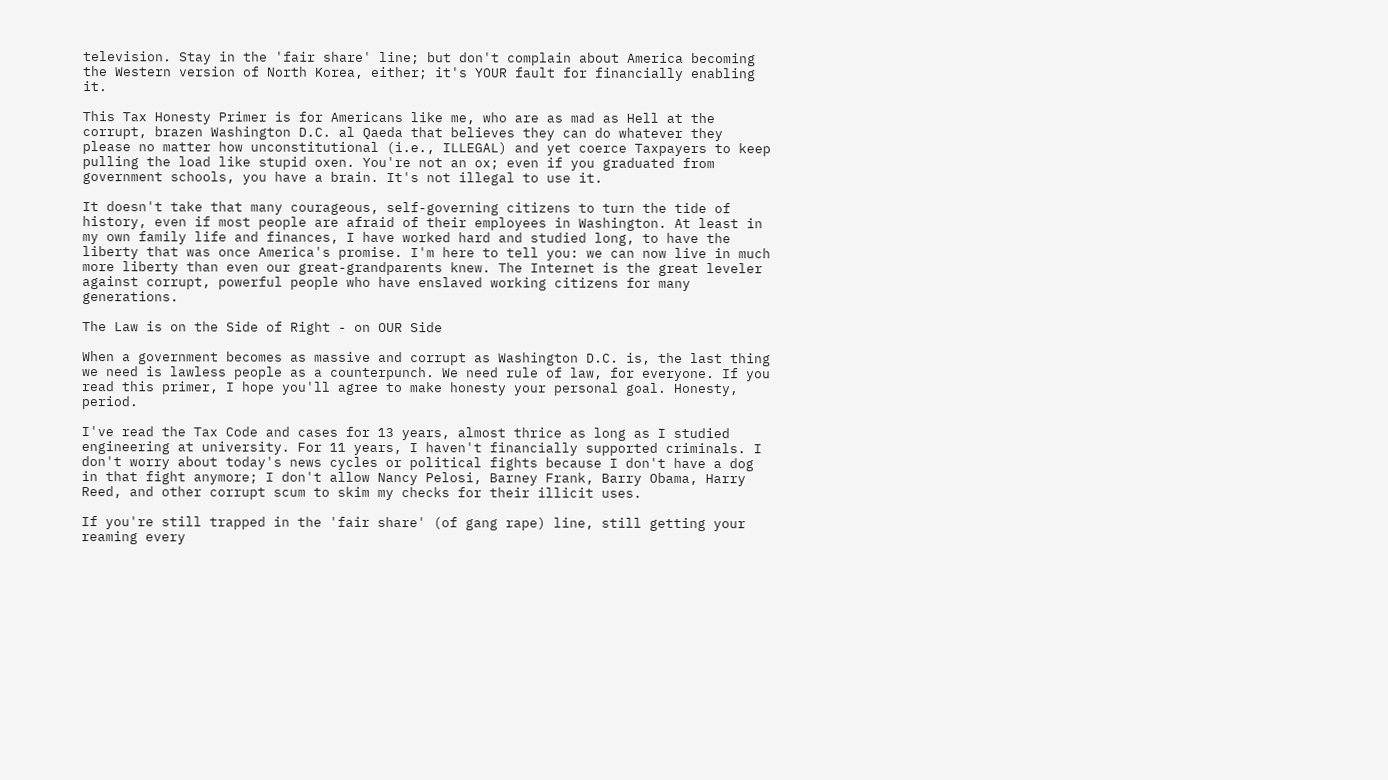television. Stay in the 'fair share' line; but don't complain about America becoming the Western version of North Korea, either; it's YOUR fault for financially enabling it.

This Tax Honesty Primer is for Americans like me, who are as mad as Hell at the corrupt, brazen Washington D.C. al Qaeda that believes they can do whatever they please no matter how unconstitutional (i.e., ILLEGAL) and yet coerce Taxpayers to keep pulling the load like stupid oxen. You're not an ox; even if you graduated from government schools, you have a brain. It's not illegal to use it.

It doesn't take that many courageous, self-governing citizens to turn the tide of history, even if most people are afraid of their employees in Washington. At least in my own family life and finances, I have worked hard and studied long, to have the liberty that was once America's promise. I'm here to tell you: we can now live in much more liberty than even our great-grandparents knew. The Internet is the great leveler against corrupt, powerful people who have enslaved working citizens for many generations.

The Law is on the Side of Right - on OUR Side

When a government becomes as massive and corrupt as Washington D.C. is, the last thing we need is lawless people as a counterpunch. We need rule of law, for everyone. If you read this primer, I hope you'll agree to make honesty your personal goal. Honesty, period.

I've read the Tax Code and cases for 13 years, almost thrice as long as I studied engineering at university. For 11 years, I haven't financially supported criminals. I don't worry about today's news cycles or political fights because I don't have a dog in that fight anymore; I don't allow Nancy Pelosi, Barney Frank, Barry Obama, Harry Reed, and other corrupt scum to skim my checks for their illicit uses.

If you're still trapped in the 'fair share' (of gang rape) line, still getting your reaming every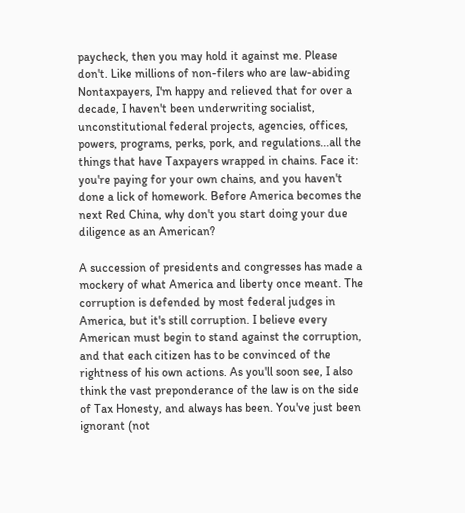paycheck, then you may hold it against me. Please don't. Like millions of non-filers who are law-abiding Nontaxpayers, I'm happy and relieved that for over a decade, I haven't been underwriting socialist, unconstitutional federal projects, agencies, offices, powers, programs, perks, pork, and regulations...all the things that have Taxpayers wrapped in chains. Face it: you're paying for your own chains, and you haven't done a lick of homework. Before America becomes the next Red China, why don't you start doing your due diligence as an American?

A succession of presidents and congresses has made a mockery of what America and liberty once meant. The corruption is defended by most federal judges in America, but it's still corruption. I believe every American must begin to stand against the corruption, and that each citizen has to be convinced of the rightness of his own actions. As you'll soon see, I also think the vast preponderance of the law is on the side of Tax Honesty, and always has been. You've just been ignorant (not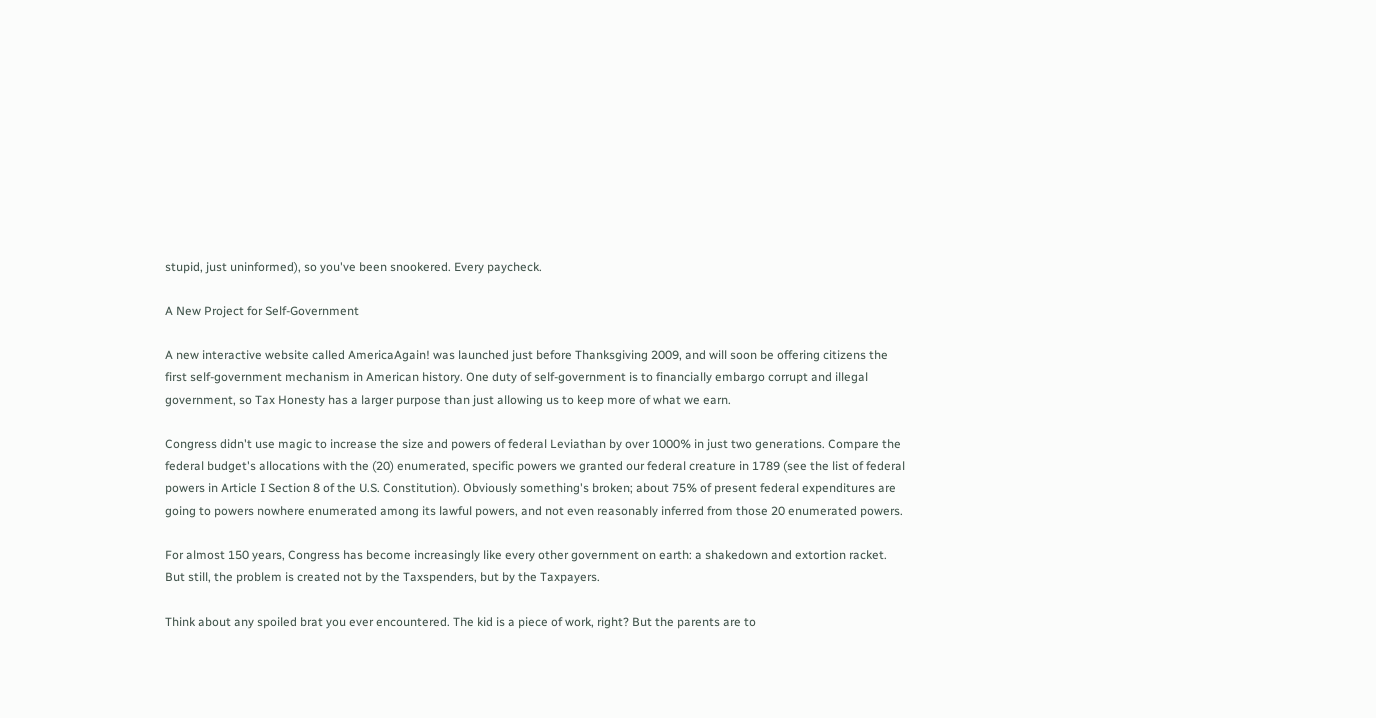stupid, just uninformed), so you've been snookered. Every paycheck.

A New Project for Self-Government

A new interactive website called AmericaAgain! was launched just before Thanksgiving 2009, and will soon be offering citizens the first self-government mechanism in American history. One duty of self-government is to financially embargo corrupt and illegal government, so Tax Honesty has a larger purpose than just allowing us to keep more of what we earn.

Congress didn't use magic to increase the size and powers of federal Leviathan by over 1000% in just two generations. Compare the federal budget's allocations with the (20) enumerated, specific powers we granted our federal creature in 1789 (see the list of federal powers in Article I Section 8 of the U.S. Constitution). Obviously something's broken; about 75% of present federal expenditures are going to powers nowhere enumerated among its lawful powers, and not even reasonably inferred from those 20 enumerated powers.

For almost 150 years, Congress has become increasingly like every other government on earth: a shakedown and extortion racket. But still, the problem is created not by the Taxspenders, but by the Taxpayers.

Think about any spoiled brat you ever encountered. The kid is a piece of work, right? But the parents are to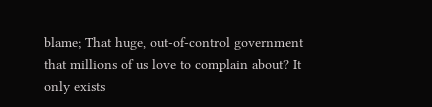blame; That huge, out-of-control government that millions of us love to complain about? It only exists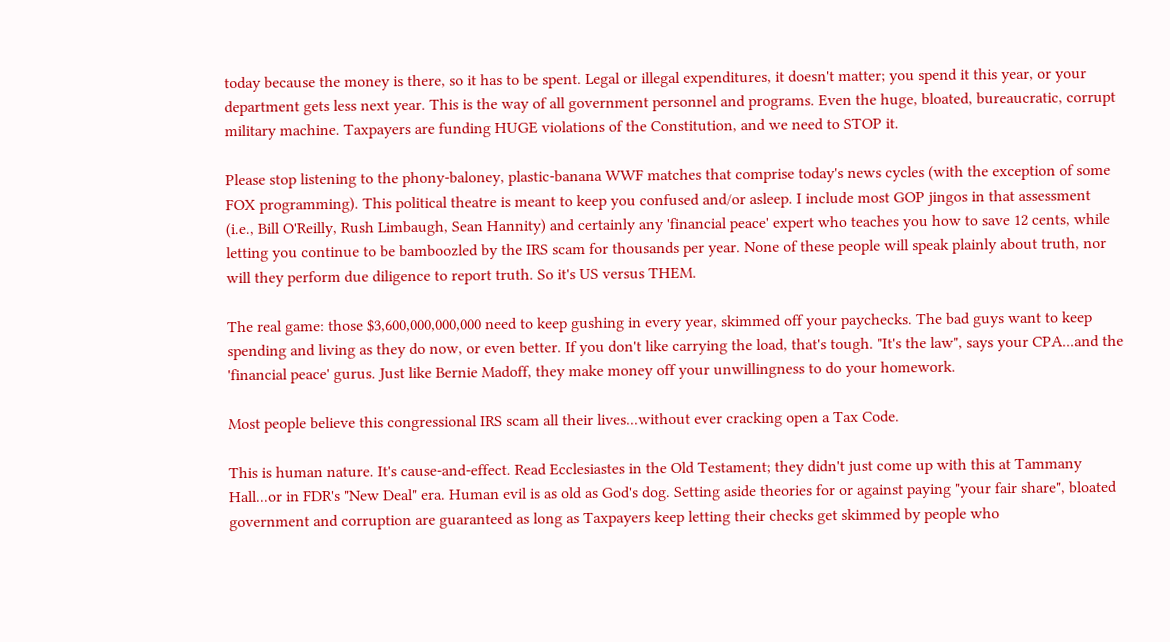today because the money is there, so it has to be spent. Legal or illegal expenditures, it doesn't matter; you spend it this year, or your department gets less next year. This is the way of all government personnel and programs. Even the huge, bloated, bureaucratic, corrupt military machine. Taxpayers are funding HUGE violations of the Constitution, and we need to STOP it.

Please stop listening to the phony-baloney, plastic-banana WWF matches that comprise today's news cycles (with the exception of some FOX programming). This political theatre is meant to keep you confused and/or asleep. I include most GOP jingos in that assessment (i.e., Bill O'Reilly, Rush Limbaugh, Sean Hannity) and certainly any 'financial peace' expert who teaches you how to save 12 cents, while letting you continue to be bamboozled by the IRS scam for thousands per year. None of these people will speak plainly about truth, nor will they perform due diligence to report truth. So it's US versus THEM.

The real game: those $3,600,000,000,000 need to keep gushing in every year, skimmed off your paychecks. The bad guys want to keep spending and living as they do now, or even better. If you don't like carrying the load, that's tough. "It's the law", says your CPA...and the 'financial peace' gurus. Just like Bernie Madoff, they make money off your unwillingness to do your homework.

Most people believe this congressional IRS scam all their lives...without ever cracking open a Tax Code.

This is human nature. It's cause-and-effect. Read Ecclesiastes in the Old Testament; they didn't just come up with this at Tammany Hall...or in FDR's "New Deal" era. Human evil is as old as God's dog. Setting aside theories for or against paying "your fair share", bloated government and corruption are guaranteed as long as Taxpayers keep letting their checks get skimmed by people who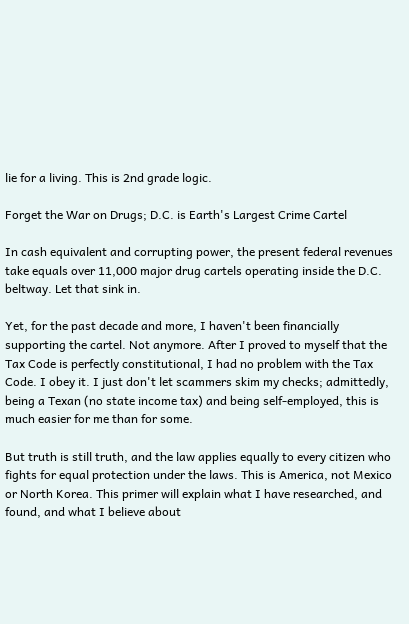lie for a living. This is 2nd grade logic.

Forget the War on Drugs; D.C. is Earth's Largest Crime Cartel

In cash equivalent and corrupting power, the present federal revenues take equals over 11,000 major drug cartels operating inside the D.C. beltway. Let that sink in.

Yet, for the past decade and more, I haven't been financially supporting the cartel. Not anymore. After I proved to myself that the Tax Code is perfectly constitutional, I had no problem with the Tax Code. I obey it. I just don't let scammers skim my checks; admittedly, being a Texan (no state income tax) and being self-employed, this is much easier for me than for some.

But truth is still truth, and the law applies equally to every citizen who fights for equal protection under the laws. This is America, not Mexico or North Korea. This primer will explain what I have researched, and found, and what I believe about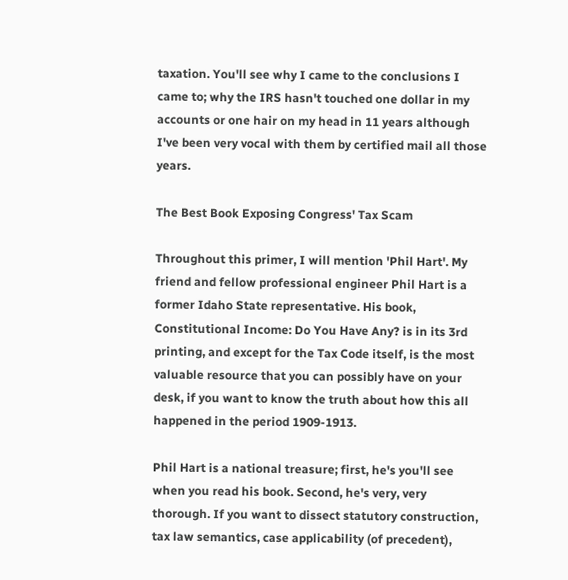taxation. You'll see why I came to the conclusions I came to; why the IRS hasn't touched one dollar in my accounts or one hair on my head in 11 years although I've been very vocal with them by certified mail all those years.

The Best Book Exposing Congress' Tax Scam

Throughout this primer, I will mention 'Phil Hart'. My friend and fellow professional engineer Phil Hart is a former Idaho State representative. His book, Constitutional Income: Do You Have Any? is in its 3rd printing, and except for the Tax Code itself, is the most valuable resource that you can possibly have on your desk, if you want to know the truth about how this all happened in the period 1909-1913.

Phil Hart is a national treasure; first, he's you'll see when you read his book. Second, he's very, very thorough. If you want to dissect statutory construction, tax law semantics, case applicability (of precedent),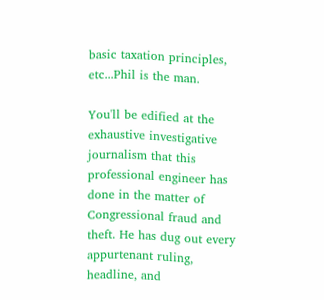basic taxation principles, etc...Phil is the man.

You'll be edified at the exhaustive investigative journalism that this professional engineer has done in the matter of Congressional fraud and theft. He has dug out every appurtenant ruling, headline, and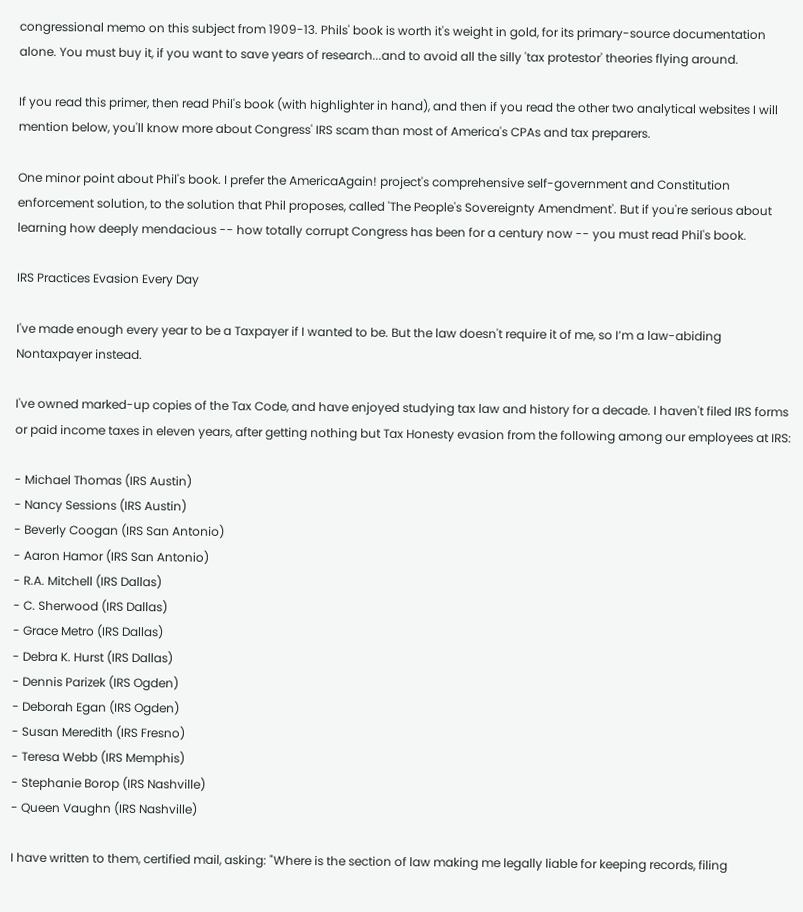congressional memo on this subject from 1909-13. Phils' book is worth it's weight in gold, for its primary-source documentation alone. You must buy it, if you want to save years of research...and to avoid all the silly 'tax protestor' theories flying around.

If you read this primer, then read Phil's book (with highlighter in hand), and then if you read the other two analytical websites I will mention below, you'll know more about Congress' IRS scam than most of America's CPAs and tax preparers.

One minor point about Phil's book. I prefer the AmericaAgain! project's comprehensive self-government and Constitution enforcement solution, to the solution that Phil proposes, called 'The People's Sovereignty Amendment'. But if you're serious about learning how deeply mendacious -- how totally corrupt Congress has been for a century now -- you must read Phil's book.

IRS Practices Evasion Every Day

I've made enough every year to be a Taxpayer if I wanted to be. But the law doesn't require it of me, so I’m a law-abiding Nontaxpayer instead.

I've owned marked-up copies of the Tax Code, and have enjoyed studying tax law and history for a decade. I haven't filed IRS forms or paid income taxes in eleven years, after getting nothing but Tax Honesty evasion from the following among our employees at IRS:

- Michael Thomas (IRS Austin)
- Nancy Sessions (IRS Austin)
- Beverly Coogan (IRS San Antonio)
- Aaron Hamor (IRS San Antonio)
- R.A. Mitchell (IRS Dallas)
- C. Sherwood (IRS Dallas)
- Grace Metro (IRS Dallas)
- Debra K. Hurst (IRS Dallas)
- Dennis Parizek (IRS Ogden)
- Deborah Egan (IRS Ogden)
- Susan Meredith (IRS Fresno)
- Teresa Webb (IRS Memphis)
- Stephanie Borop (IRS Nashville)
- Queen Vaughn (IRS Nashville)

I have written to them, certified mail, asking: "Where is the section of law making me legally liable for keeping records, filing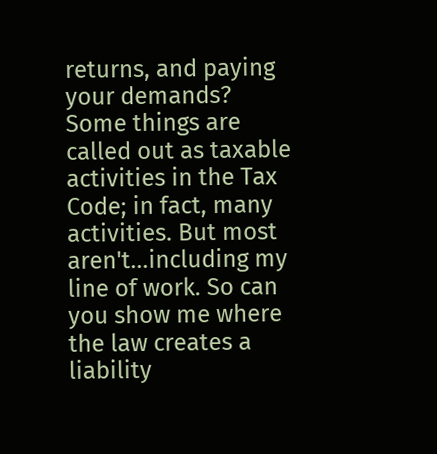returns, and paying your demands? Some things are called out as taxable activities in the Tax Code; in fact, many activities. But most aren't...including my line of work. So can you show me where the law creates a liability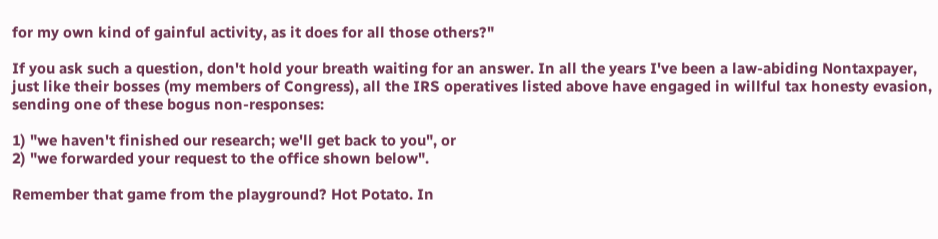for my own kind of gainful activity, as it does for all those others?"

If you ask such a question, don't hold your breath waiting for an answer. In all the years I've been a law-abiding Nontaxpayer, just like their bosses (my members of Congress), all the IRS operatives listed above have engaged in willful tax honesty evasion, sending one of these bogus non-responses:

1) "we haven't finished our research; we'll get back to you", or
2) "we forwarded your request to the office shown below".

Remember that game from the playground? Hot Potato. In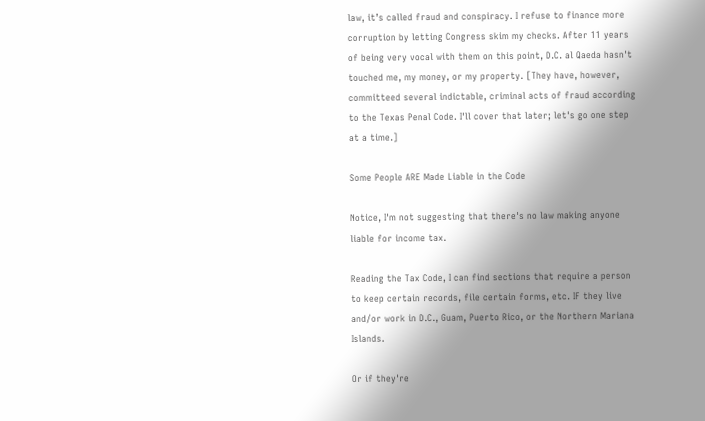law, it’s called fraud and conspiracy. I refuse to finance more corruption by letting Congress skim my checks. After 11 years of being very vocal with them on this point, D.C. al Qaeda hasn't touched me, my money, or my property. [They have, however, committeed several indictable, criminal acts of fraud according to the Texas Penal Code. I'll cover that later; let's go one step at a time.]

Some People ARE Made Liable in the Code

Notice, I'm not suggesting that there's no law making anyone liable for income tax.

Reading the Tax Code, I can find sections that require a person to keep certain records, file certain forms, etc. IF they live and/or work in D.C., Guam, Puerto Rico, or the Northern Mariana Islands.

Or if they're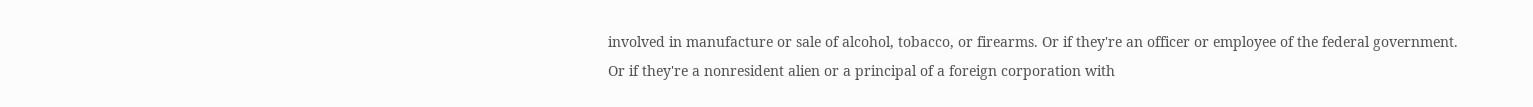involved in manufacture or sale of alcohol, tobacco, or firearms. Or if they're an officer or employee of the federal government. Or if they're a nonresident alien or a principal of a foreign corporation with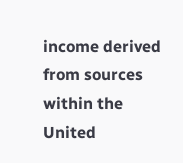income derived from sources within the United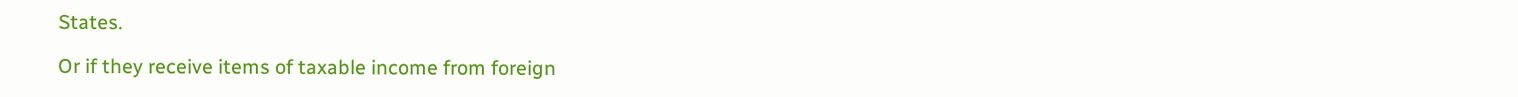States.

Or if they receive items of taxable income from foreign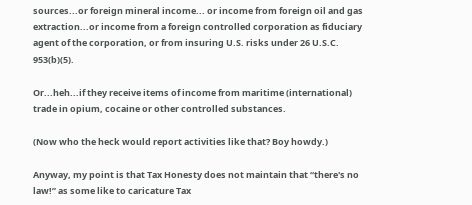sources...or foreign mineral income... or income from foreign oil and gas extraction...or income from a foreign controlled corporation as fiduciary agent of the corporation, or from insuring U.S. risks under 26 U.S.C. 953(b)(5).

Or...heh...if they receive items of income from maritime (international) trade in opium, cocaine or other controlled substances.

(Now who the heck would report activities like that? Boy howdy.)

Anyway, my point is that Tax Honesty does not maintain that “there's no law!” as some like to caricature Tax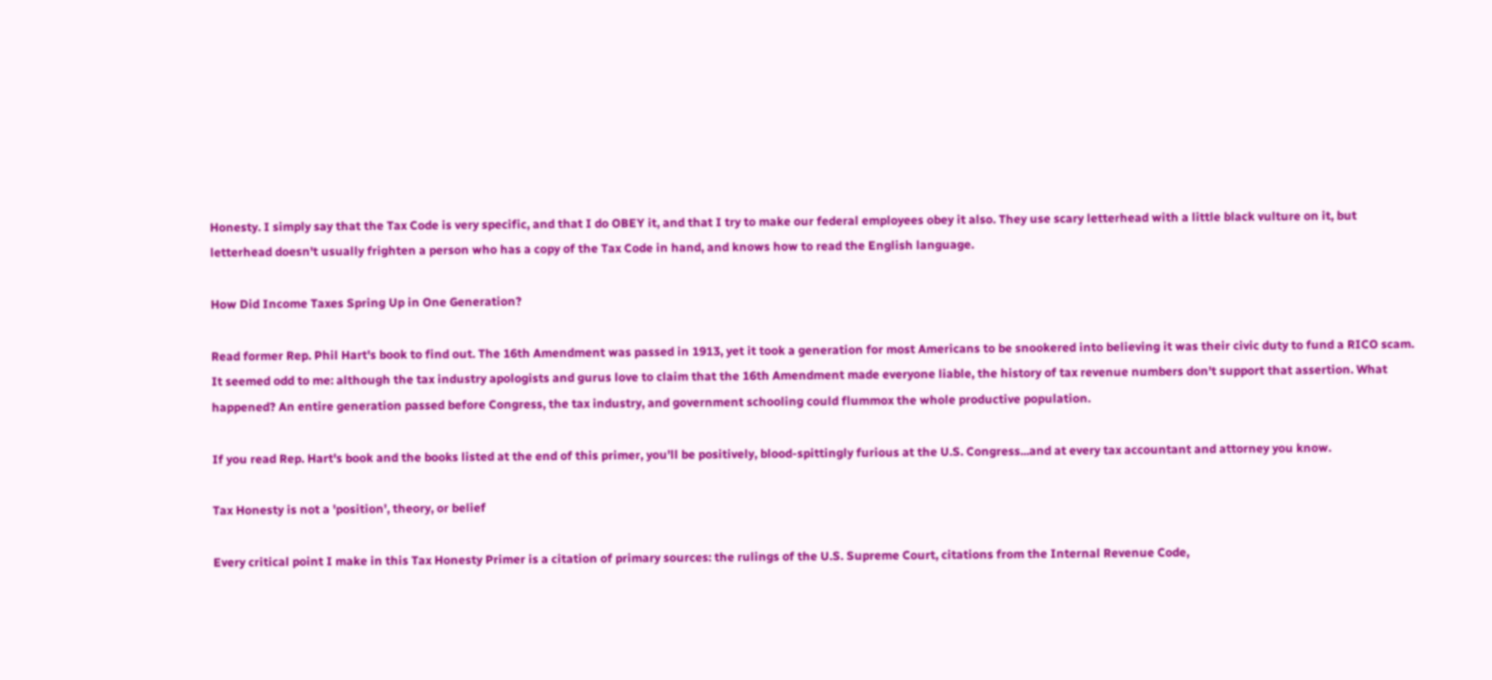Honesty. I simply say that the Tax Code is very specific, and that I do OBEY it, and that I try to make our federal employees obey it also. They use scary letterhead with a little black vulture on it, but letterhead doesn't usually frighten a person who has a copy of the Tax Code in hand, and knows how to read the English language.

How Did Income Taxes Spring Up in One Generation?

Read former Rep. Phil Hart's book to find out. The 16th Amendment was passed in 1913, yet it took a generation for most Americans to be snookered into believing it was their civic duty to fund a RICO scam. It seemed odd to me: although the tax industry apologists and gurus love to claim that the 16th Amendment made everyone liable, the history of tax revenue numbers don't support that assertion. What happened? An entire generation passed before Congress, the tax industry, and government schooling could flummox the whole productive population.

If you read Rep. Hart's book and the books listed at the end of this primer, you'll be positively, blood-spittingly furious at the U.S. Congress...and at every tax accountant and attorney you know.

Tax Honesty is not a 'position', theory, or belief

Every critical point I make in this Tax Honesty Primer is a citation of primary sources: the rulings of the U.S. Supreme Court, citations from the Internal Revenue Code,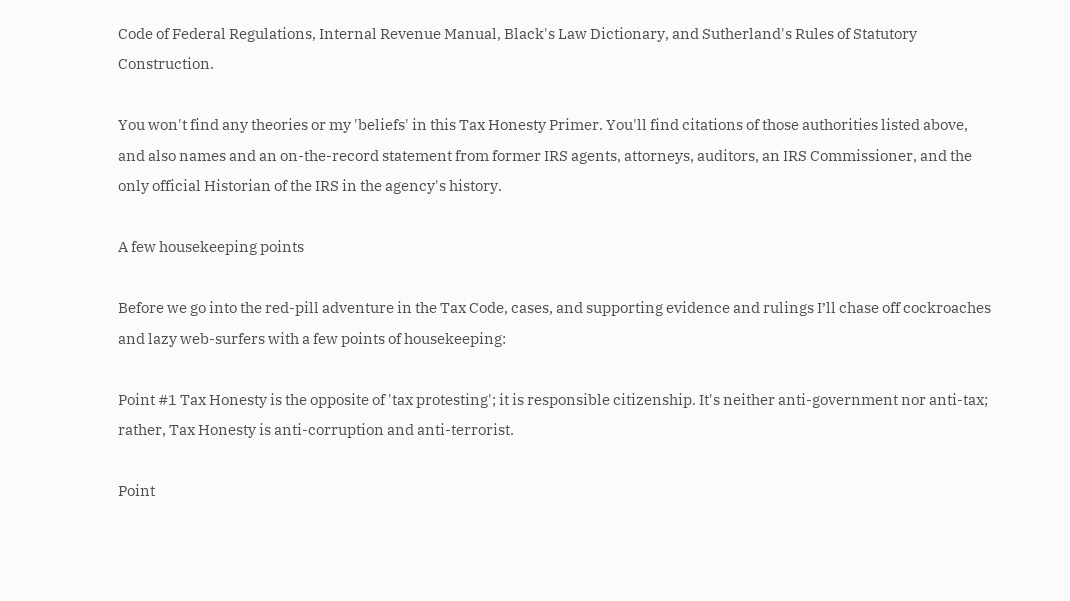Code of Federal Regulations, Internal Revenue Manual, Black's Law Dictionary, and Sutherland's Rules of Statutory Construction.

You won't find any theories or my 'beliefs' in this Tax Honesty Primer. You'll find citations of those authorities listed above, and also names and an on-the-record statement from former IRS agents, attorneys, auditors, an IRS Commissioner, and the only official Historian of the IRS in the agency's history.

A few housekeeping points

Before we go into the red-pill adventure in the Tax Code, cases, and supporting evidence and rulings I’ll chase off cockroaches and lazy web-surfers with a few points of housekeeping:

Point #1 Tax Honesty is the opposite of 'tax protesting'; it is responsible citizenship. It's neither anti-government nor anti-tax; rather, Tax Honesty is anti-corruption and anti-terrorist.

Point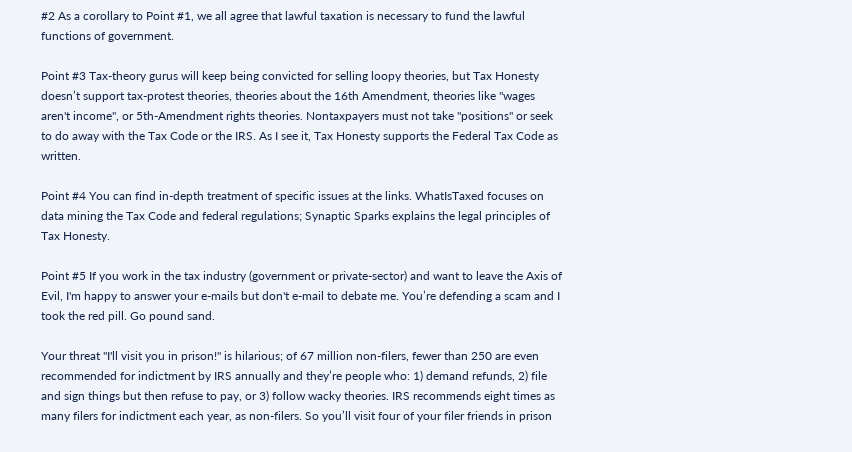#2 As a corollary to Point #1, we all agree that lawful taxation is necessary to fund the lawful functions of government.

Point #3 Tax-theory gurus will keep being convicted for selling loopy theories, but Tax Honesty doesn’t support tax-protest theories, theories about the 16th Amendment, theories like "wages aren't income", or 5th-Amendment rights theories. Nontaxpayers must not take "positions" or seek to do away with the Tax Code or the IRS. As I see it, Tax Honesty supports the Federal Tax Code as written.

Point #4 You can find in-depth treatment of specific issues at the links. WhatIsTaxed focuses on data mining the Tax Code and federal regulations; Synaptic Sparks explains the legal principles of Tax Honesty.

Point #5 If you work in the tax industry (government or private-sector) and want to leave the Axis of Evil, I'm happy to answer your e-mails but don't e-mail to debate me. You’re defending a scam and I took the red pill. Go pound sand.

Your threat "I'll visit you in prison!" is hilarious; of 67 million non-filers, fewer than 250 are even recommended for indictment by IRS annually and they’re people who: 1) demand refunds, 2) file and sign things but then refuse to pay, or 3) follow wacky theories. IRS recommends eight times as many filers for indictment each year, as non-filers. So you’ll visit four of your filer friends in prison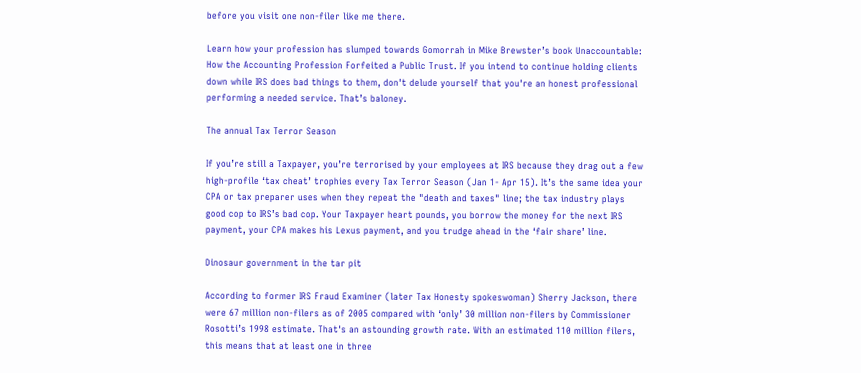before you visit one non-filer like me there.

Learn how your profession has slumped towards Gomorrah in Mike Brewster’s book Unaccountable: How the Accounting Profession Forfeited a Public Trust. If you intend to continue holding clients down while IRS does bad things to them, don't delude yourself that you're an honest professional performing a needed service. That’s baloney.

The annual Tax Terror Season

If you’re still a Taxpayer, you’re terrorised by your employees at IRS because they drag out a few high-profile ‘tax cheat’ trophies every Tax Terror Season (Jan 1- Apr 15). It’s the same idea your CPA or tax preparer uses when they repeat the "death and taxes" line; the tax industry plays good cop to IRS’s bad cop. Your Taxpayer heart pounds, you borrow the money for the next IRS payment, your CPA makes his Lexus payment, and you trudge ahead in the ‘fair share’ line.

Dinosaur government in the tar pit

According to former IRS Fraud Examiner (later Tax Honesty spokeswoman) Sherry Jackson, there were 67 million non-filers as of 2005 compared with ‘only’ 30 million non-filers by Commissioner Rosotti’s 1998 estimate. That's an astounding growth rate. With an estimated 110 million filers, this means that at least one in three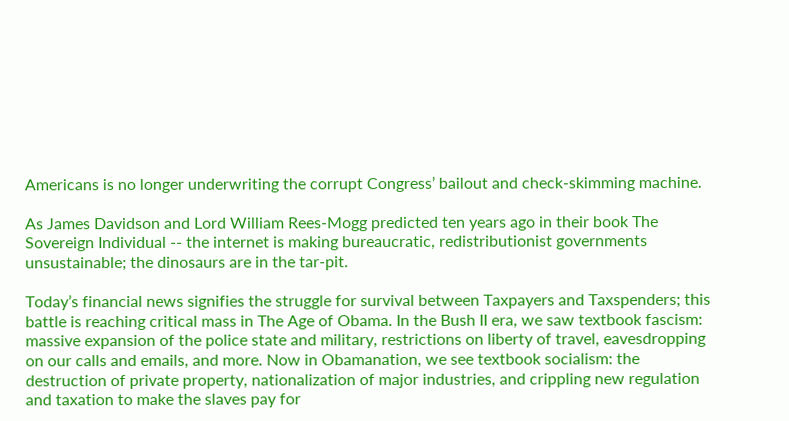Americans is no longer underwriting the corrupt Congress’ bailout and check-skimming machine.

As James Davidson and Lord William Rees-Mogg predicted ten years ago in their book The Sovereign Individual -- the internet is making bureaucratic, redistributionist governments unsustainable; the dinosaurs are in the tar-pit.

Today’s financial news signifies the struggle for survival between Taxpayers and Taxspenders; this battle is reaching critical mass in The Age of Obama. In the Bush II era, we saw textbook fascism: massive expansion of the police state and military, restrictions on liberty of travel, eavesdropping on our calls and emails, and more. Now in Obamanation, we see textbook socialism: the destruction of private property, nationalization of major industries, and crippling new regulation and taxation to make the slaves pay for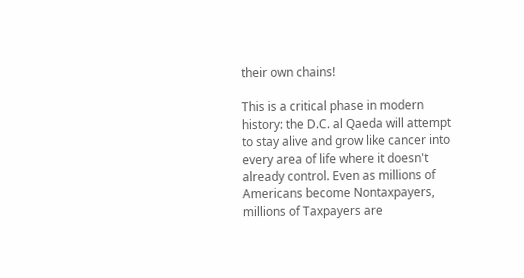their own chains!

This is a critical phase in modern history: the D.C. al Qaeda will attempt to stay alive and grow like cancer into every area of life where it doesn't already control. Even as millions of Americans become Nontaxpayers, millions of Taxpayers are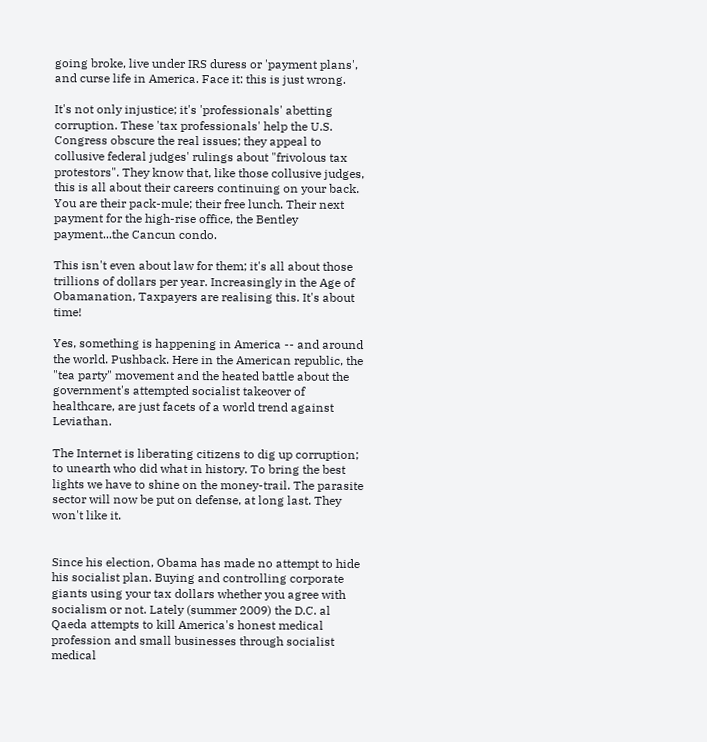going broke, live under IRS duress or 'payment plans', and curse life in America. Face it: this is just wrong.

It's not only injustice; it's 'professionals' abetting corruption. These 'tax professionals' help the U.S. Congress obscure the real issues; they appeal to collusive federal judges' rulings about "frivolous tax protestors". They know that, like those collusive judges, this is all about their careers continuing on your back. You are their pack-mule; their free lunch. Their next payment for the high-rise office, the Bentley payment...the Cancun condo.

This isn't even about law for them; it's all about those trillions of dollars per year. Increasingly in the Age of Obamanation, Taxpayers are realising this. It's about time!

Yes, something is happening in America -- and around the world. Pushback. Here in the American republic, the "tea party" movement and the heated battle about the government's attempted socialist takeover of healthcare, are just facets of a world trend against Leviathan.

The Internet is liberating citizens to dig up corruption; to unearth who did what in history. To bring the best lights we have to shine on the money-trail. The parasite sector will now be put on defense, at long last. They won't like it.


Since his election, Obama has made no attempt to hide his socialist plan. Buying and controlling corporate giants using your tax dollars whether you agree with socialism or not. Lately (summer 2009) the D.C. al Qaeda attempts to kill America's honest medical profession and small businesses through socialist medical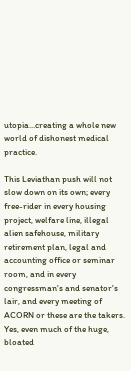utopia...creating a whole new world of dishonest medical practice.

This Leviathan push will not slow down on its own; every free-rider in every housing project, welfare line, illegal alien safehouse, military retirement plan, legal and accounting office or seminar room, and in every congressman's and senator's lair, and every meeting of ACORN or these are the takers. Yes, even much of the huge, bloated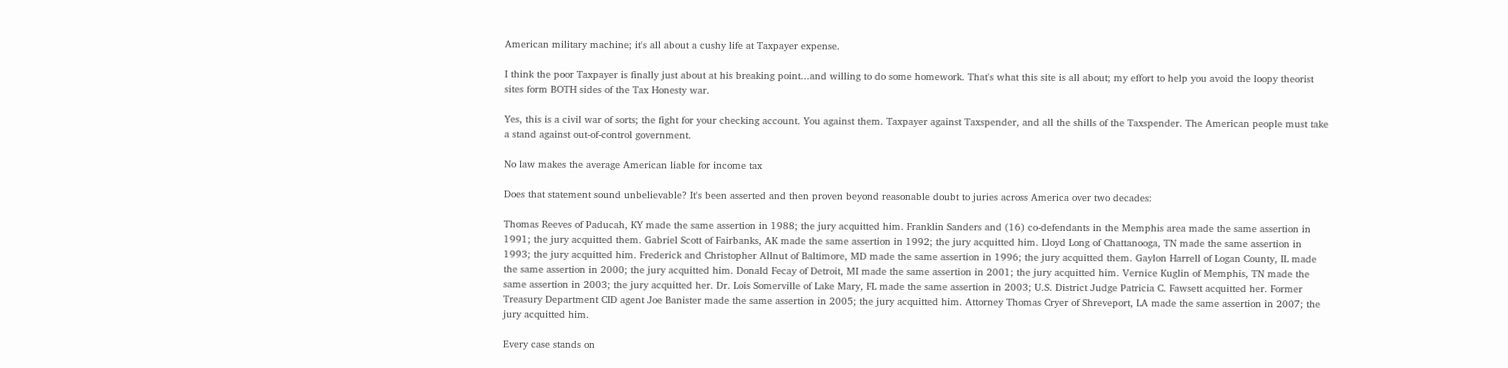American military machine; it's all about a cushy life at Taxpayer expense.

I think the poor Taxpayer is finally just about at his breaking point...and willing to do some homework. That's what this site is all about; my effort to help you avoid the loopy theorist sites form BOTH sides of the Tax Honesty war.

Yes, this is a civil war of sorts; the fight for your checking account. You against them. Taxpayer against Taxspender, and all the shills of the Taxspender. The American people must take a stand against out-of-control government.

No law makes the average American liable for income tax

Does that statement sound unbelievable? It's been asserted and then proven beyond reasonable doubt to juries across America over two decades:

Thomas Reeves of Paducah, KY made the same assertion in 1988; the jury acquitted him. Franklin Sanders and (16) co-defendants in the Memphis area made the same assertion in 1991; the jury acquitted them. Gabriel Scott of Fairbanks, AK made the same assertion in 1992; the jury acquitted him. Lloyd Long of Chattanooga, TN made the same assertion in 1993; the jury acquitted him. Frederick and Christopher Allnut of Baltimore, MD made the same assertion in 1996; the jury acquitted them. Gaylon Harrell of Logan County, IL made the same assertion in 2000; the jury acquitted him. Donald Fecay of Detroit, MI made the same assertion in 2001; the jury acquitted him. Vernice Kuglin of Memphis, TN made the same assertion in 2003; the jury acquitted her. Dr. Lois Somerville of Lake Mary, FL made the same assertion in 2003; U.S. District Judge Patricia C. Fawsett acquitted her. Former Treasury Department CID agent Joe Banister made the same assertion in 2005; the jury acquitted him. Attorney Thomas Cryer of Shreveport, LA made the same assertion in 2007; the jury acquitted him.

Every case stands on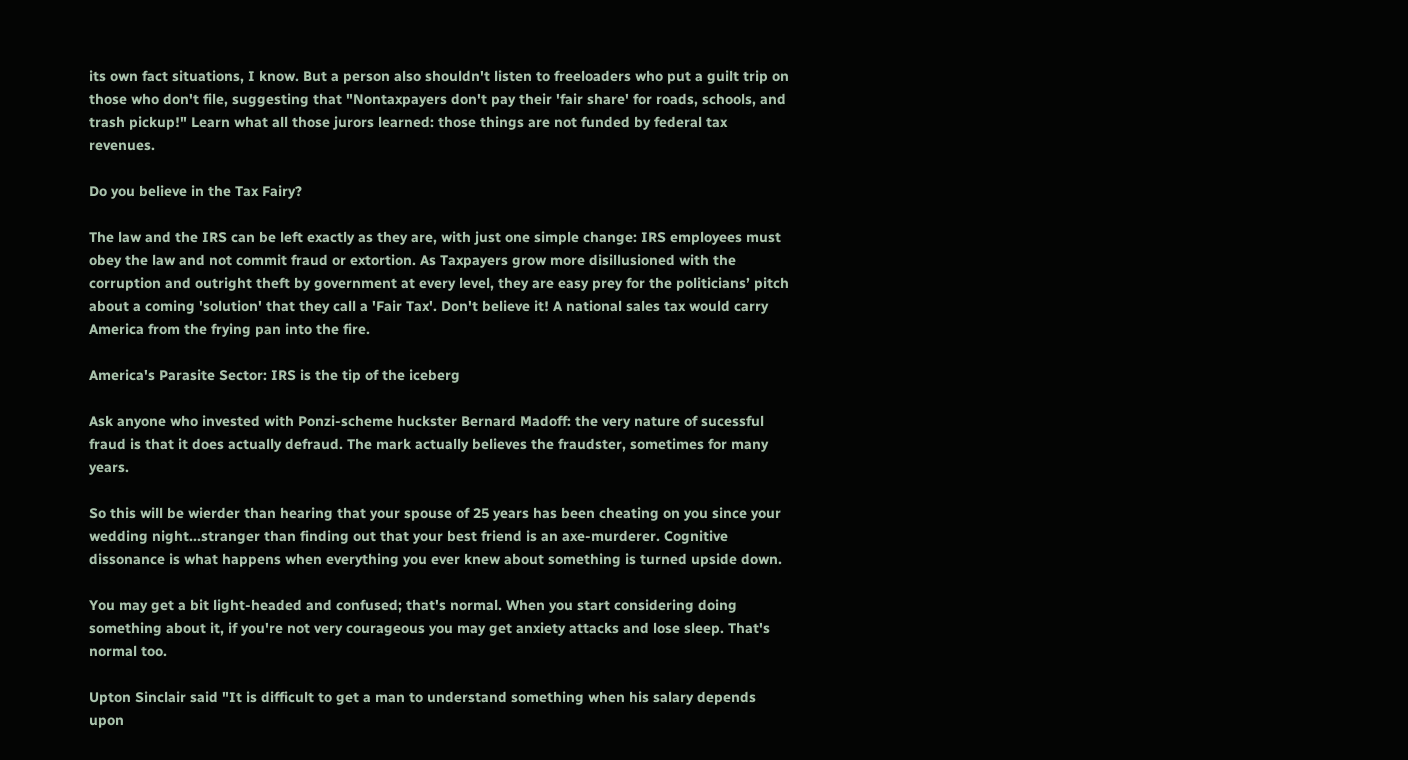its own fact situations, I know. But a person also shouldn't listen to freeloaders who put a guilt trip on those who don't file, suggesting that "Nontaxpayers don't pay their 'fair share' for roads, schools, and trash pickup!" Learn what all those jurors learned: those things are not funded by federal tax revenues.

Do you believe in the Tax Fairy?

The law and the IRS can be left exactly as they are, with just one simple change: IRS employees must obey the law and not commit fraud or extortion. As Taxpayers grow more disillusioned with the corruption and outright theft by government at every level, they are easy prey for the politicians’ pitch about a coming 'solution' that they call a 'Fair Tax'. Don't believe it! A national sales tax would carry America from the frying pan into the fire.

America's Parasite Sector: IRS is the tip of the iceberg

Ask anyone who invested with Ponzi-scheme huckster Bernard Madoff: the very nature of sucessful fraud is that it does actually defraud. The mark actually believes the fraudster, sometimes for many years.

So this will be wierder than hearing that your spouse of 25 years has been cheating on you since your wedding night...stranger than finding out that your best friend is an axe-murderer. Cognitive dissonance is what happens when everything you ever knew about something is turned upside down.

You may get a bit light-headed and confused; that's normal. When you start considering doing something about it, if you're not very courageous you may get anxiety attacks and lose sleep. That's normal too.

Upton Sinclair said "It is difficult to get a man to understand something when his salary depends upon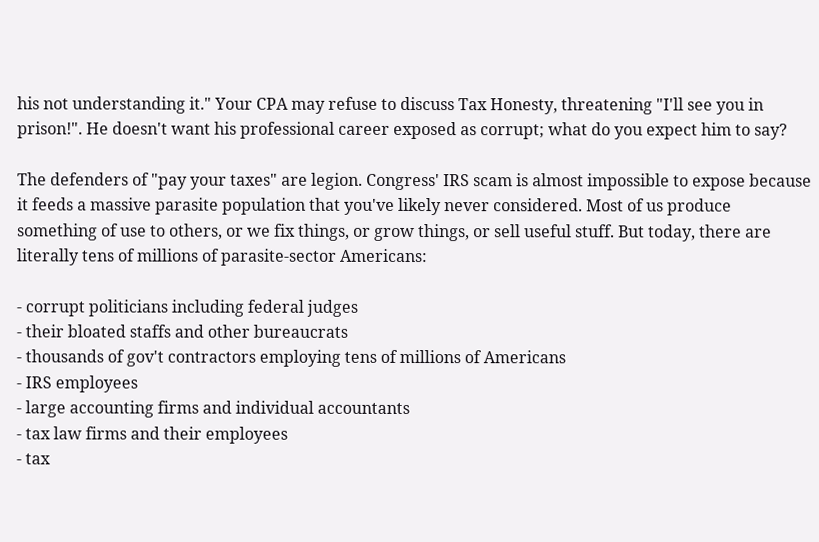his not understanding it." Your CPA may refuse to discuss Tax Honesty, threatening "I'll see you in prison!". He doesn't want his professional career exposed as corrupt; what do you expect him to say?

The defenders of "pay your taxes" are legion. Congress' IRS scam is almost impossible to expose because it feeds a massive parasite population that you've likely never considered. Most of us produce something of use to others, or we fix things, or grow things, or sell useful stuff. But today, there are literally tens of millions of parasite-sector Americans:

- corrupt politicians including federal judges
- their bloated staffs and other bureaucrats
- thousands of gov't contractors employing tens of millions of Americans
- IRS employees
- large accounting firms and individual accountants
- tax law firms and their employees
- tax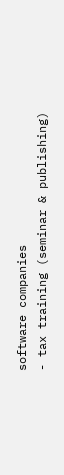software companies
- tax training (seminar & publishing)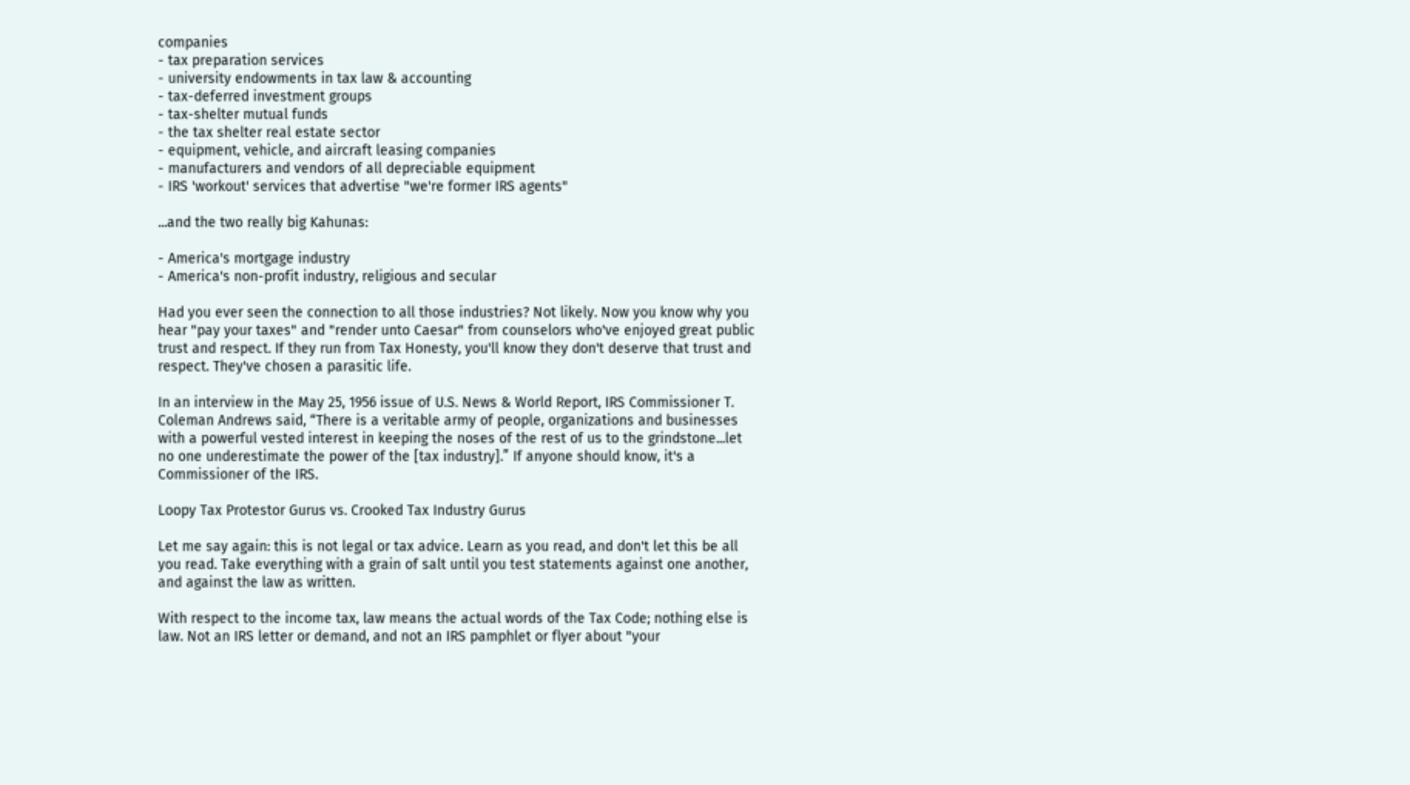companies
- tax preparation services
- university endowments in tax law & accounting
- tax-deferred investment groups
- tax-shelter mutual funds
- the tax shelter real estate sector
- equipment, vehicle, and aircraft leasing companies
- manufacturers and vendors of all depreciable equipment
- IRS 'workout' services that advertise "we're former IRS agents"

...and the two really big Kahunas:

- America's mortgage industry
- America's non-profit industry, religious and secular

Had you ever seen the connection to all those industries? Not likely. Now you know why you hear "pay your taxes" and "render unto Caesar" from counselors who've enjoyed great public trust and respect. If they run from Tax Honesty, you'll know they don't deserve that trust and respect. They've chosen a parasitic life.

In an interview in the May 25, 1956 issue of U.S. News & World Report, IRS Commissioner T. Coleman Andrews said, “There is a veritable army of people, organizations and businesses with a powerful vested interest in keeping the noses of the rest of us to the grindstone...let no one underestimate the power of the [tax industry].” If anyone should know, it's a Commissioner of the IRS.

Loopy Tax Protestor Gurus vs. Crooked Tax Industry Gurus

Let me say again: this is not legal or tax advice. Learn as you read, and don't let this be all you read. Take everything with a grain of salt until you test statements against one another, and against the law as written.

With respect to the income tax, law means the actual words of the Tax Code; nothing else is law. Not an IRS letter or demand, and not an IRS pamphlet or flyer about "your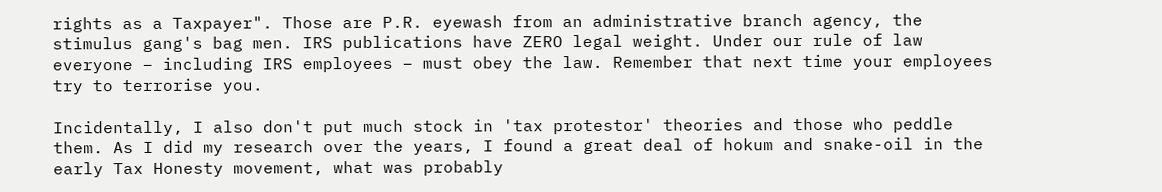rights as a Taxpayer". Those are P.R. eyewash from an administrative branch agency, the stimulus gang's bag men. IRS publications have ZERO legal weight. Under our rule of law everyone – including IRS employees – must obey the law. Remember that next time your employees try to terrorise you.

Incidentally, I also don't put much stock in 'tax protestor' theories and those who peddle them. As I did my research over the years, I found a great deal of hokum and snake-oil in the early Tax Honesty movement, what was probably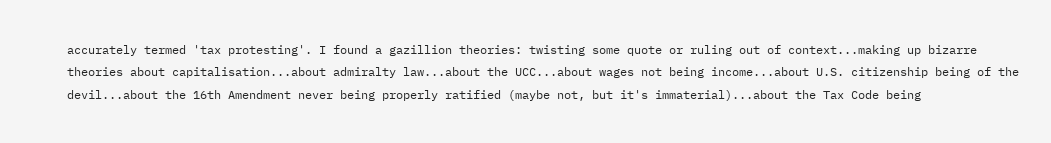accurately termed 'tax protesting'. I found a gazillion theories: twisting some quote or ruling out of context...making up bizarre theories about capitalisation...about admiralty law...about the UCC...about wages not being income...about U.S. citizenship being of the devil...about the 16th Amendment never being properly ratified (maybe not, but it's immaterial)...about the Tax Code being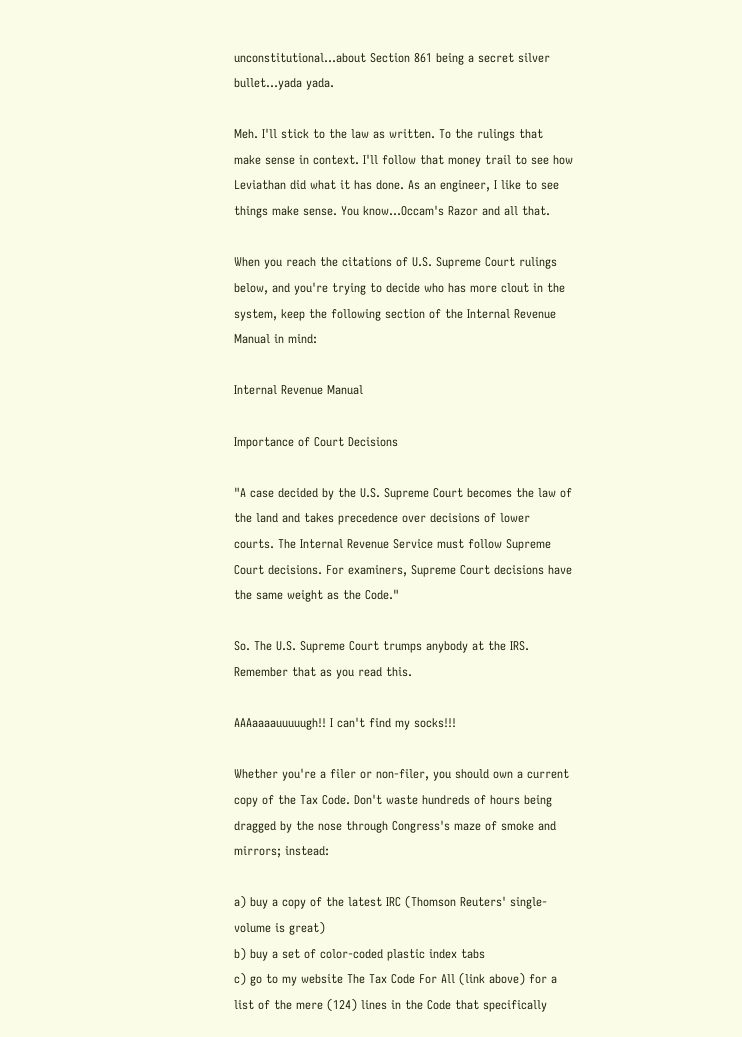unconstitutional...about Section 861 being a secret silver bullet...yada yada.

Meh. I'll stick to the law as written. To the rulings that make sense in context. I'll follow that money trail to see how Leviathan did what it has done. As an engineer, I like to see things make sense. You know...Occam's Razor and all that.

When you reach the citations of U.S. Supreme Court rulings below, and you're trying to decide who has more clout in the system, keep the following section of the Internal Revenue Manual in mind:

Internal Revenue Manual

Importance of Court Decisions

"A case decided by the U.S. Supreme Court becomes the law of the land and takes precedence over decisions of lower courts. The Internal Revenue Service must follow Supreme Court decisions. For examiners, Supreme Court decisions have the same weight as the Code."

So. The U.S. Supreme Court trumps anybody at the IRS. Remember that as you read this.

AAAaaaauuuuugh!! I can't find my socks!!!

Whether you're a filer or non-filer, you should own a current copy of the Tax Code. Don't waste hundreds of hours being dragged by the nose through Congress's maze of smoke and mirrors; instead:

a) buy a copy of the latest IRC (Thomson Reuters' single-volume is great)
b) buy a set of color-coded plastic index tabs
c) go to my website The Tax Code For All (link above) for a list of the mere (124) lines in the Code that specifically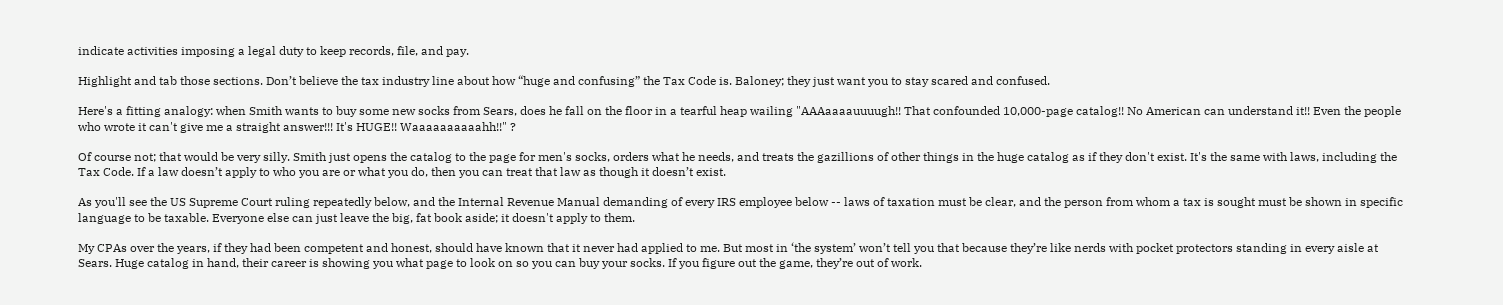indicate activities imposing a legal duty to keep records, file, and pay.

Highlight and tab those sections. Don’t believe the tax industry line about how “huge and confusing” the Tax Code is. Baloney; they just want you to stay scared and confused.

Here's a fitting analogy: when Smith wants to buy some new socks from Sears, does he fall on the floor in a tearful heap wailing "AAAaaaauuuugh!! That confounded 10,000-page catalog!! No American can understand it!! Even the people who wrote it can't give me a straight answer!!! It's HUGE!! Waaaaaaaaaahh!!" ?

Of course not; that would be very silly. Smith just opens the catalog to the page for men's socks, orders what he needs, and treats the gazillions of other things in the huge catalog as if they don't exist. It's the same with laws, including the Tax Code. If a law doesn’t apply to who you are or what you do, then you can treat that law as though it doesn’t exist.

As you'll see the US Supreme Court ruling repeatedly below, and the Internal Revenue Manual demanding of every IRS employee below -- laws of taxation must be clear, and the person from whom a tax is sought must be shown in specific language to be taxable. Everyone else can just leave the big, fat book aside; it doesn't apply to them.

My CPAs over the years, if they had been competent and honest, should have known that it never had applied to me. But most in ‘the system’ won’t tell you that because they’re like nerds with pocket protectors standing in every aisle at Sears. Huge catalog in hand, their career is showing you what page to look on so you can buy your socks. If you figure out the game, they’re out of work.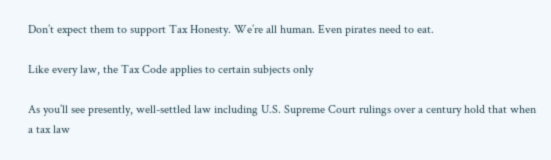Don’t expect them to support Tax Honesty. We’re all human. Even pirates need to eat.

Like every law, the Tax Code applies to certain subjects only

As you’ll see presently, well-settled law including U.S. Supreme Court rulings over a century hold that when a tax law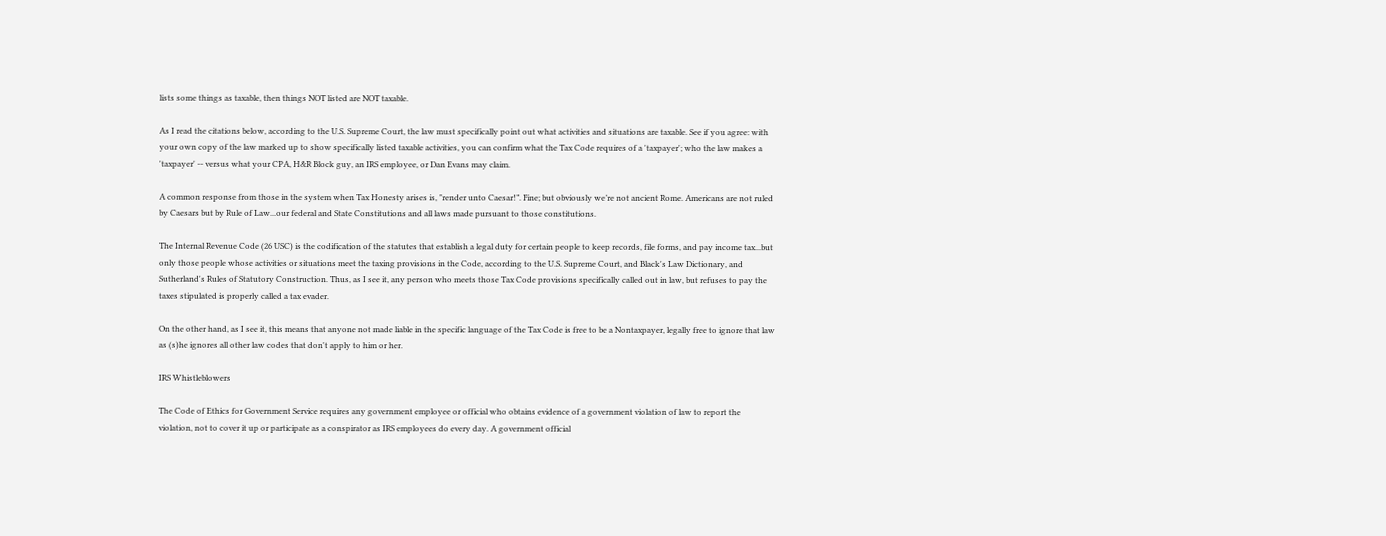lists some things as taxable, then things NOT listed are NOT taxable.

As I read the citations below, according to the U.S. Supreme Court, the law must specifically point out what activities and situations are taxable. See if you agree: with your own copy of the law marked up to show specifically listed taxable activities, you can confirm what the Tax Code requires of a 'taxpayer'; who the law makes a 'taxpayer' -- versus what your CPA, H&R Block guy, an IRS employee, or Dan Evans may claim.

A common response from those in the system when Tax Honesty arises is, "render unto Caesar!”. Fine; but obviously we’re not ancient Rome. Americans are not ruled by Caesars but by Rule of Law...our federal and State Constitutions and all laws made pursuant to those constitutions.

The Internal Revenue Code (26 USC) is the codification of the statutes that establish a legal duty for certain people to keep records, file forms, and pay income tax...but only those people whose activities or situations meet the taxing provisions in the Code, according to the U.S. Supreme Court, and Black's Law Dictionary, and Sutherland's Rules of Statutory Construction. Thus, as I see it, any person who meets those Tax Code provisions specifically called out in law, but refuses to pay the taxes stipulated is properly called a tax evader.

On the other hand, as I see it, this means that anyone not made liable in the specific language of the Tax Code is free to be a Nontaxpayer, legally free to ignore that law as (s)he ignores all other law codes that don't apply to him or her.

IRS Whistleblowers

The Code of Ethics for Government Service requires any government employee or official who obtains evidence of a government violation of law to report the violation, not to cover it up or participate as a conspirator as IRS employees do every day. A government official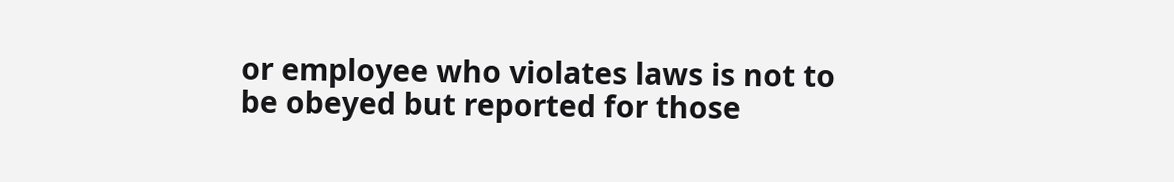or employee who violates laws is not to be obeyed but reported for those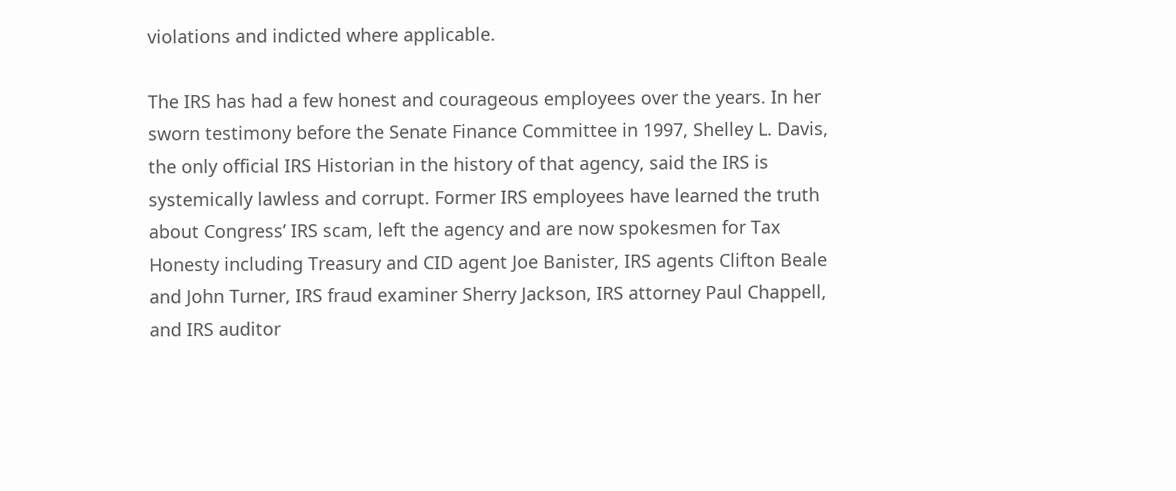violations and indicted where applicable.

The IRS has had a few honest and courageous employees over the years. In her sworn testimony before the Senate Finance Committee in 1997, Shelley L. Davis, the only official IRS Historian in the history of that agency, said the IRS is systemically lawless and corrupt. Former IRS employees have learned the truth about Congress’ IRS scam, left the agency and are now spokesmen for Tax Honesty including Treasury and CID agent Joe Banister, IRS agents Clifton Beale and John Turner, IRS fraud examiner Sherry Jackson, IRS attorney Paul Chappell, and IRS auditor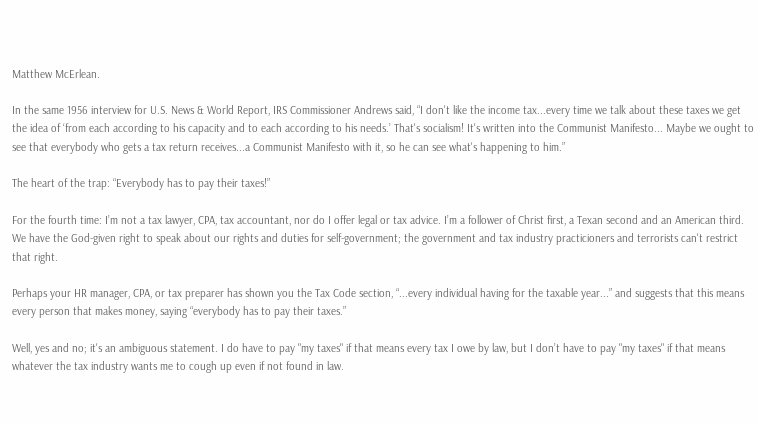Matthew McErlean.

In the same 1956 interview for U.S. News & World Report, IRS Commissioner Andrews said, “I don't like the income tax...every time we talk about these taxes we get the idea of ‘from each according to his capacity and to each according to his needs.’ That's socialism! It's written into the Communist Manifesto... Maybe we ought to see that everybody who gets a tax return receives...a Communist Manifesto with it, so he can see what's happening to him.”

The heart of the trap: “Everybody has to pay their taxes!”

For the fourth time: I’m not a tax lawyer, CPA, tax accountant, nor do I offer legal or tax advice. I’m a follower of Christ first, a Texan second and an American third. We have the God-given right to speak about our rights and duties for self-government; the government and tax industry practicioners and terrorists can't restrict that right.

Perhaps your HR manager, CPA, or tax preparer has shown you the Tax Code section, “...every individual having for the taxable year...” and suggests that this means every person that makes money, saying “everybody has to pay their taxes.”

Well, yes and no; it's an ambiguous statement. I do have to pay "my taxes" if that means every tax I owe by law, but I don’t have to pay "my taxes" if that means whatever the tax industry wants me to cough up even if not found in law.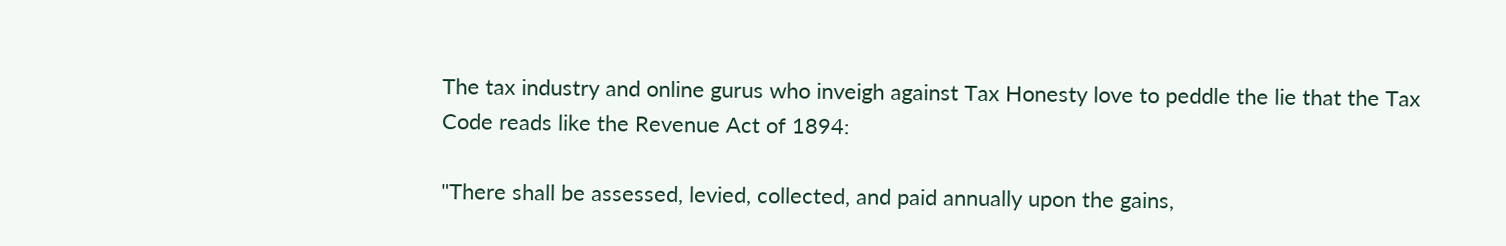The tax industry and online gurus who inveigh against Tax Honesty love to peddle the lie that the Tax Code reads like the Revenue Act of 1894:

"There shall be assessed, levied, collected, and paid annually upon the gains,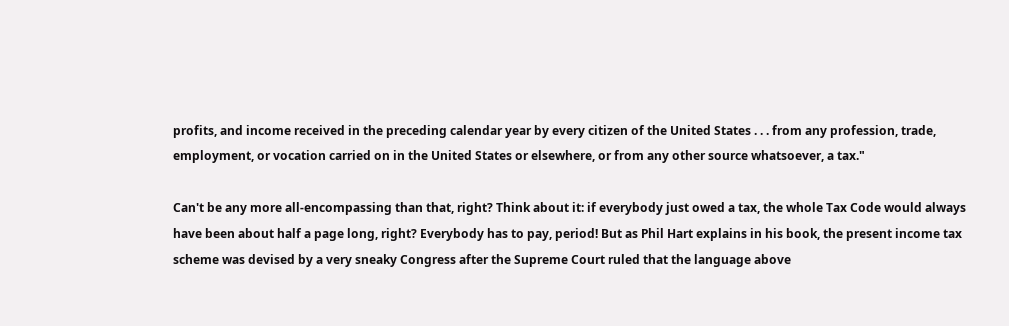profits, and income received in the preceding calendar year by every citizen of the United States . . . from any profession, trade, employment, or vocation carried on in the United States or elsewhere, or from any other source whatsoever, a tax."

Can't be any more all-encompassing than that, right? Think about it: if everybody just owed a tax, the whole Tax Code would always have been about half a page long, right? Everybody has to pay, period! But as Phil Hart explains in his book, the present income tax scheme was devised by a very sneaky Congress after the Supreme Court ruled that the language above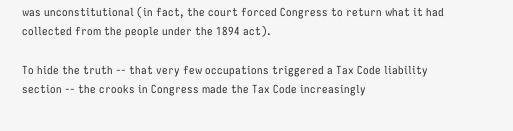was unconstitutional (in fact, the court forced Congress to return what it had collected from the people under the 1894 act).

To hide the truth -- that very few occupations triggered a Tax Code liability section -- the crooks in Congress made the Tax Code increasingly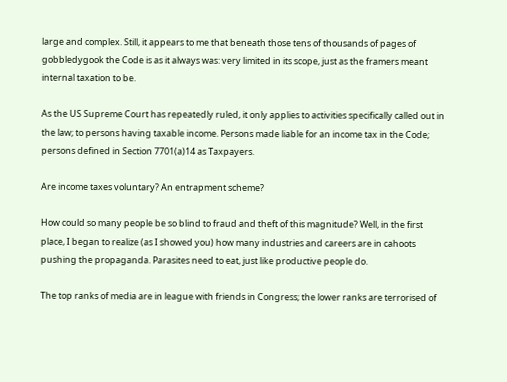large and complex. Still, it appears to me that beneath those tens of thousands of pages of gobbledygook the Code is as it always was: very limited in its scope, just as the framers meant internal taxation to be.

As the US Supreme Court has repeatedly ruled, it only applies to activities specifically called out in the law; to persons having taxable income. Persons made liable for an income tax in the Code; persons defined in Section 7701(a)14 as Taxpayers.

Are income taxes voluntary? An entrapment scheme?

How could so many people be so blind to fraud and theft of this magnitude? Well, in the first place, I began to realize (as I showed you) how many industries and careers are in cahoots pushing the propaganda. Parasites need to eat, just like productive people do.

The top ranks of media are in league with friends in Congress; the lower ranks are terrorised of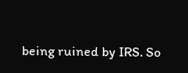being ruined by IRS. So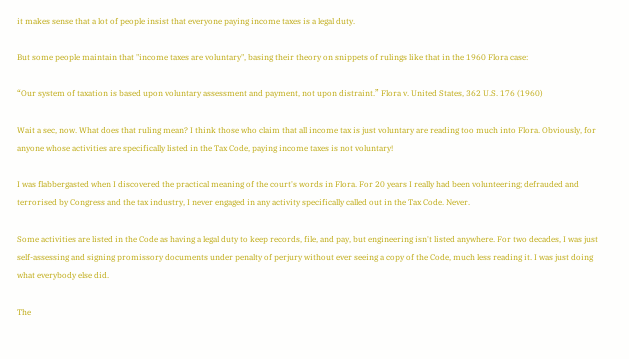it makes sense that a lot of people insist that everyone paying income taxes is a legal duty.

But some people maintain that "income taxes are voluntary", basing their theory on snippets of rulings like that in the 1960 Flora case:

“Our system of taxation is based upon voluntary assessment and payment, not upon distraint.” Flora v. United States, 362 U.S. 176 (1960)

Wait a sec, now. What does that ruling mean? I think those who claim that all income tax is just voluntary are reading too much into Flora. Obviously, for anyone whose activities are specifically listed in the Tax Code, paying income taxes is not voluntary!

I was flabbergasted when I discovered the practical meaning of the court's words in Flora. For 20 years I really had been volunteering; defrauded and terrorised by Congress and the tax industry, I never engaged in any activity specifically called out in the Tax Code. Never.

Some activities are listed in the Code as having a legal duty to keep records, file, and pay, but engineering isn't listed anywhere. For two decades, I was just self-assessing and signing promissory documents under penalty of perjury without ever seeing a copy of the Code, much less reading it. I was just doing what everybody else did.

The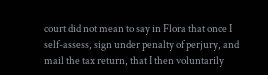court did not mean to say in Flora that once I self-assess, sign under penalty of perjury, and mail the tax return, that I then voluntarily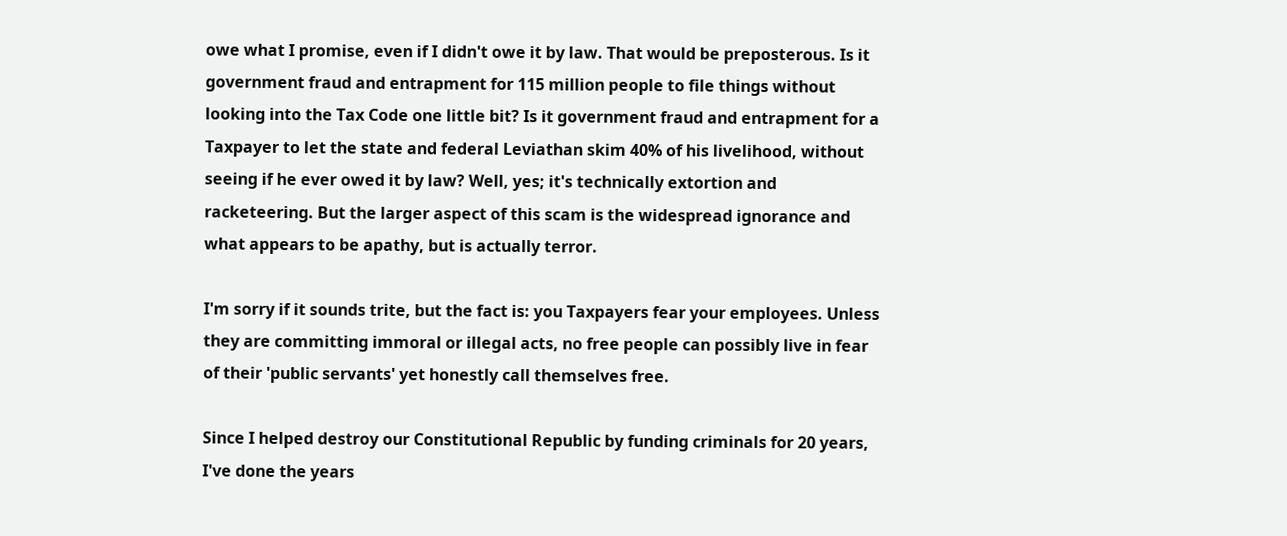owe what I promise, even if I didn't owe it by law. That would be preposterous. Is it government fraud and entrapment for 115 million people to file things without looking into the Tax Code one little bit? Is it government fraud and entrapment for a Taxpayer to let the state and federal Leviathan skim 40% of his livelihood, without seeing if he ever owed it by law? Well, yes; it's technically extortion and racketeering. But the larger aspect of this scam is the widespread ignorance and what appears to be apathy, but is actually terror.

I'm sorry if it sounds trite, but the fact is: you Taxpayers fear your employees. Unless they are committing immoral or illegal acts, no free people can possibly live in fear of their 'public servants' yet honestly call themselves free.

Since I helped destroy our Constitutional Republic by funding criminals for 20 years, I've done the years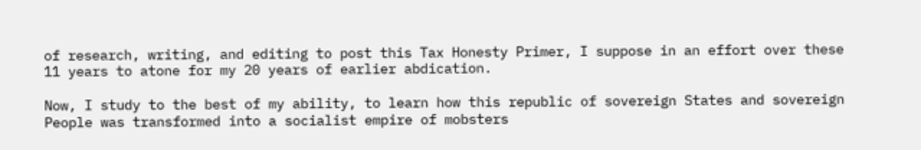of research, writing, and editing to post this Tax Honesty Primer, I suppose in an effort over these 11 years to atone for my 20 years of earlier abdication.

Now, I study to the best of my ability, to learn how this republic of sovereign States and sovereign People was transformed into a socialist empire of mobsters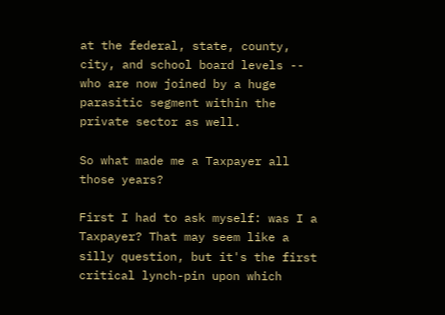at the federal, state, county, city, and school board levels -- who are now joined by a huge parasitic segment within the private sector as well.

So what made me a Taxpayer all those years?

First I had to ask myself: was I a Taxpayer? That may seem like a silly question, but it's the first critical lynch-pin upon which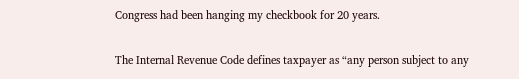Congress had been hanging my checkbook for 20 years.

The Internal Revenue Code defines taxpayer as “any person subject to any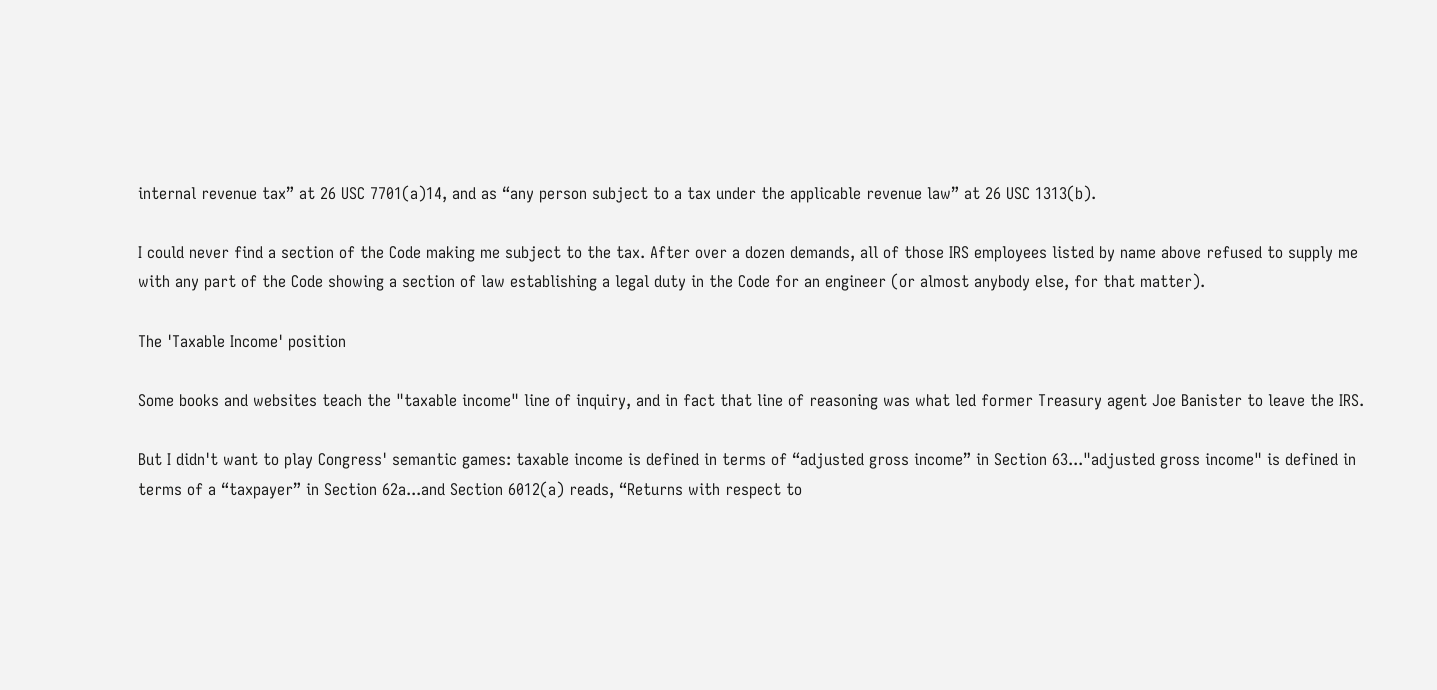internal revenue tax” at 26 USC 7701(a)14, and as “any person subject to a tax under the applicable revenue law” at 26 USC 1313(b).

I could never find a section of the Code making me subject to the tax. After over a dozen demands, all of those IRS employees listed by name above refused to supply me with any part of the Code showing a section of law establishing a legal duty in the Code for an engineer (or almost anybody else, for that matter).

The 'Taxable Income' position

Some books and websites teach the "taxable income" line of inquiry, and in fact that line of reasoning was what led former Treasury agent Joe Banister to leave the IRS.

But I didn't want to play Congress' semantic games: taxable income is defined in terms of “adjusted gross income” in Section 63..."adjusted gross income" is defined in terms of a “taxpayer” in Section 62a...and Section 6012(a) reads, “Returns with respect to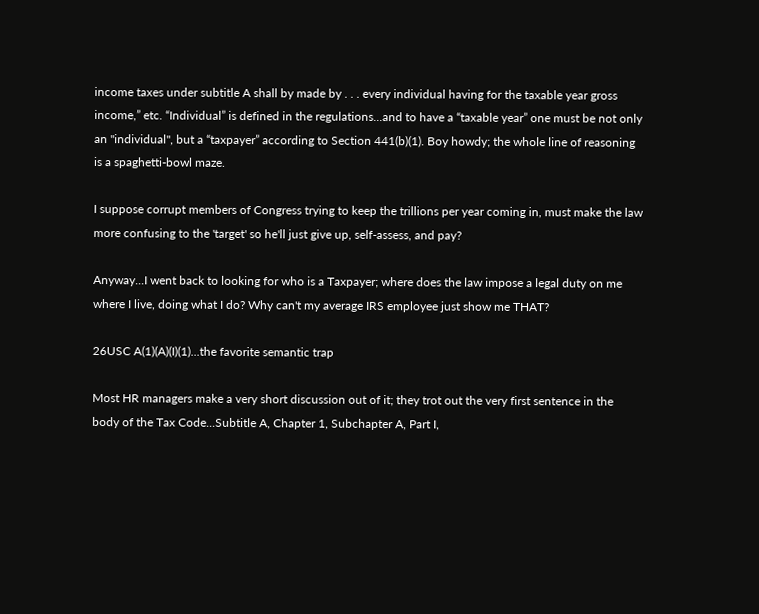income taxes under subtitle A shall by made by . . . every individual having for the taxable year gross income,” etc. “Individual” is defined in the regulations...and to have a “taxable year” one must be not only an "individual", but a “taxpayer” according to Section 441(b)(1). Boy howdy; the whole line of reasoning is a spaghetti-bowl maze.

I suppose corrupt members of Congress trying to keep the trillions per year coming in, must make the law more confusing to the 'target' so he'll just give up, self-assess, and pay?

Anyway...I went back to looking for who is a Taxpayer; where does the law impose a legal duty on me where I live, doing what I do? Why can't my average IRS employee just show me THAT?

26USC A(1)(A)(I)(1)...the favorite semantic trap

Most HR managers make a very short discussion out of it; they trot out the very first sentence in the body of the Tax Code...Subtitle A, Chapter 1, Subchapter A, Part I,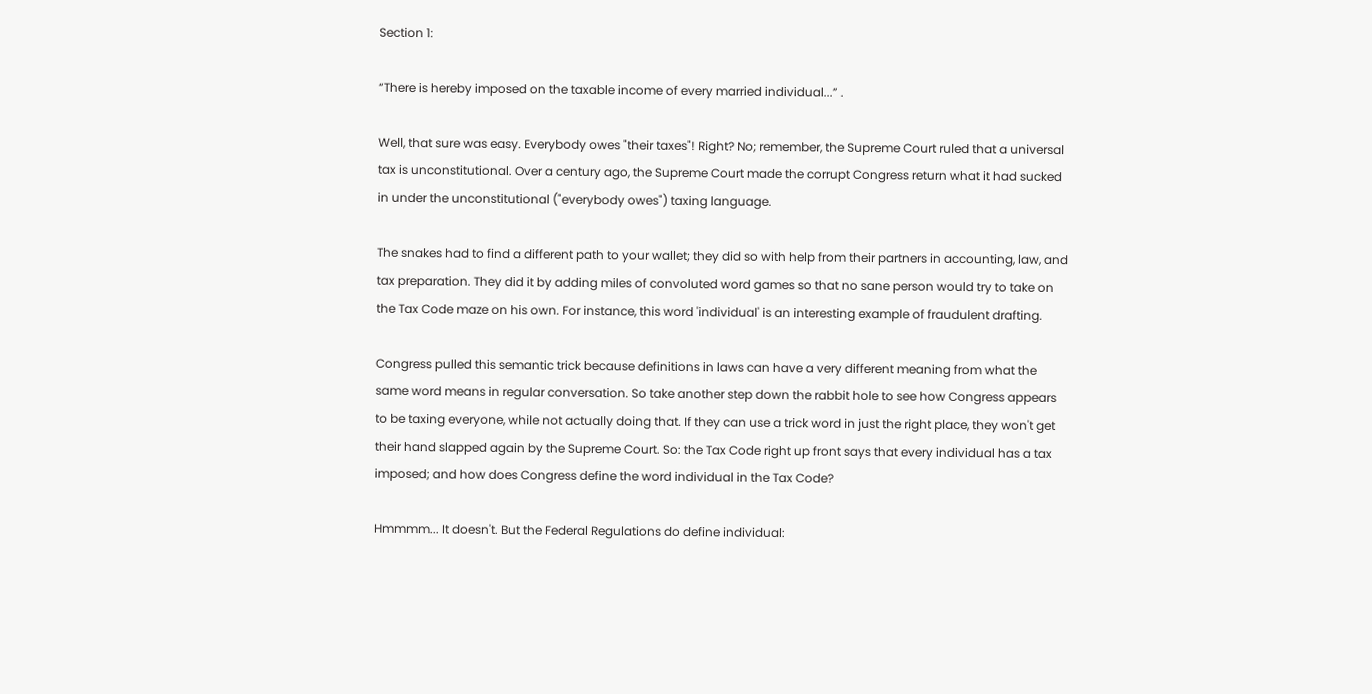Section 1:

“There is hereby imposed on the taxable income of every married individual...” .

Well, that sure was easy. Everybody owes "their taxes"! Right? No; remember, the Supreme Court ruled that a universal tax is unconstitutional. Over a century ago, the Supreme Court made the corrupt Congress return what it had sucked in under the unconstitutional ("everybody owes") taxing language.

The snakes had to find a different path to your wallet; they did so with help from their partners in accounting, law, and tax preparation. They did it by adding miles of convoluted word games so that no sane person would try to take on the Tax Code maze on his own. For instance, this word 'individual' is an interesting example of fraudulent drafting.

Congress pulled this semantic trick because definitions in laws can have a very different meaning from what the same word means in regular conversation. So take another step down the rabbit hole to see how Congress appears to be taxing everyone, while not actually doing that. If they can use a trick word in just the right place, they won't get their hand slapped again by the Supreme Court. So: the Tax Code right up front says that every individual has a tax imposed; and how does Congress define the word individual in the Tax Code?

Hmmmm... It doesn't. But the Federal Regulations do define individual: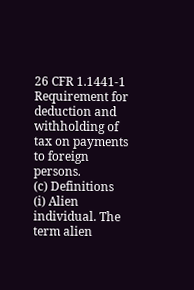26 CFR 1.1441-1 Requirement for deduction and withholding of tax on payments to foreign persons.
(c) Definitions
(i) Alien individual. The term alien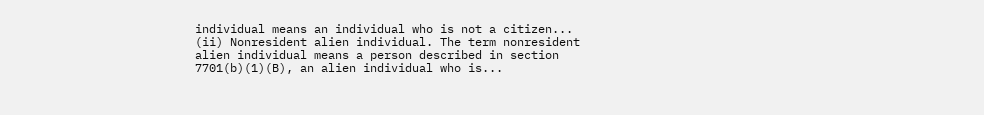individual means an individual who is not a citizen...
(ii) Nonresident alien individual. The term nonresident alien individual means a person described in section 7701(b)(1)(B), an alien individual who is...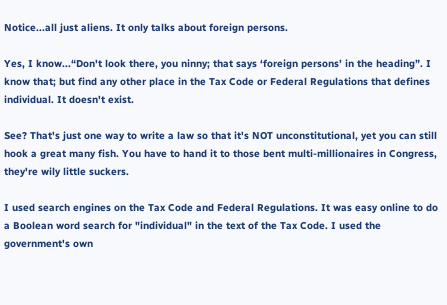Notice...all just aliens. It only talks about foreign persons.

Yes, I know...“Don't look there, you ninny; that says ‘foreign persons’ in the heading”. I know that; but find any other place in the Tax Code or Federal Regulations that defines individual. It doesn't exist.

See? That's just one way to write a law so that it's NOT unconstitutional, yet you can still hook a great many fish. You have to hand it to those bent multi-millionaires in Congress, they're wily little suckers.

I used search engines on the Tax Code and Federal Regulations. It was easy online to do a Boolean word search for "individual" in the text of the Tax Code. I used the government's own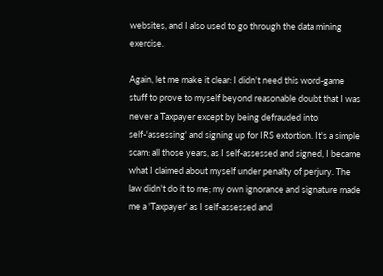websites, and I also used to go through the data mining exercise.

Again, let me make it clear: I didn't need this word-game stuff to prove to myself beyond reasonable doubt that I was never a Taxpayer except by being defrauded into self-'assessing' and signing up for IRS extortion. It's a simple scam: all those years, as I self-assessed and signed, I became what I claimed about myself under penalty of perjury. The law didn't do it to me; my own ignorance and signature made me a 'Taxpayer' as I self-assessed and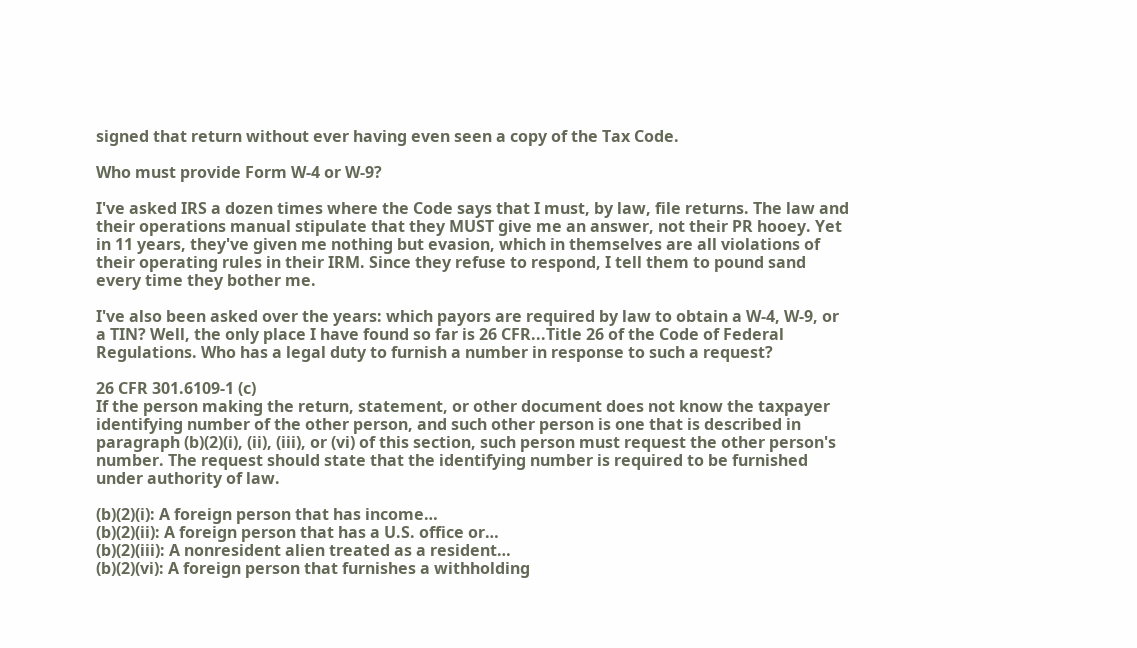signed that return without ever having even seen a copy of the Tax Code.

Who must provide Form W-4 or W-9?

I've asked IRS a dozen times where the Code says that I must, by law, file returns. The law and their operations manual stipulate that they MUST give me an answer, not their PR hooey. Yet in 11 years, they've given me nothing but evasion, which in themselves are all violations of their operating rules in their IRM. Since they refuse to respond, I tell them to pound sand every time they bother me.

I've also been asked over the years: which payors are required by law to obtain a W-4, W-9, or a TIN? Well, the only place I have found so far is 26 CFR...Title 26 of the Code of Federal Regulations. Who has a legal duty to furnish a number in response to such a request?

26 CFR 301.6109-1 (c)
If the person making the return, statement, or other document does not know the taxpayer identifying number of the other person, and such other person is one that is described in paragraph (b)(2)(i), (ii), (iii), or (vi) of this section, such person must request the other person's number. The request should state that the identifying number is required to be furnished under authority of law.

(b)(2)(i): A foreign person that has income…
(b)(2)(ii): A foreign person that has a U.S. office or…
(b)(2)(iii): A nonresident alien treated as a resident…
(b)(2)(vi): A foreign person that furnishes a withholding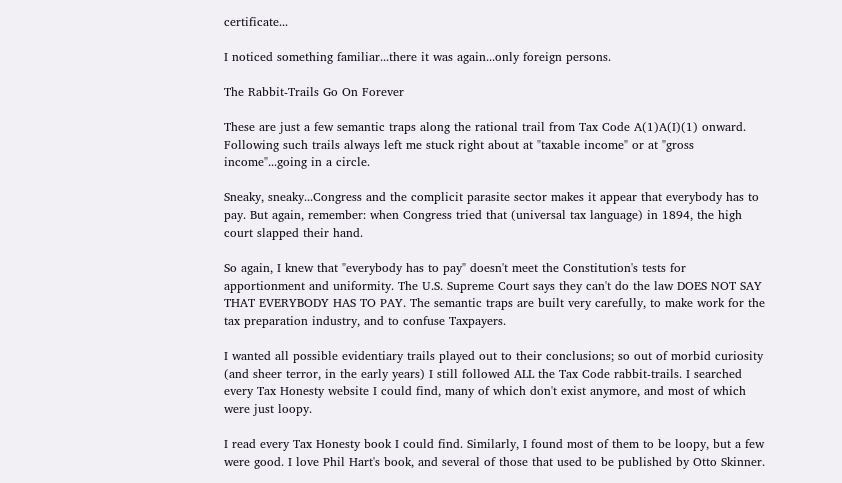certificate...

I noticed something familiar...there it was again...only foreign persons.

The Rabbit-Trails Go On Forever

These are just a few semantic traps along the rational trail from Tax Code A(1)A(I)(1) onward. Following such trails always left me stuck right about at "taxable income" or at "gross income"...going in a circle.

Sneaky, sneaky...Congress and the complicit parasite sector makes it appear that everybody has to pay. But again, remember: when Congress tried that (universal tax language) in 1894, the high court slapped their hand.

So again, I knew that "everybody has to pay" doesn't meet the Constitution's tests for apportionment and uniformity. The U.S. Supreme Court says they can't do the law DOES NOT SAY THAT EVERYBODY HAS TO PAY. The semantic traps are built very carefully, to make work for the tax preparation industry, and to confuse Taxpayers.

I wanted all possible evidentiary trails played out to their conclusions; so out of morbid curiosity (and sheer terror, in the early years) I still followed ALL the Tax Code rabbit-trails. I searched every Tax Honesty website I could find, many of which don't exist anymore, and most of which were just loopy.

I read every Tax Honesty book I could find. Similarly, I found most of them to be loopy, but a few were good. I love Phil Hart's book, and several of those that used to be published by Otto Skinner.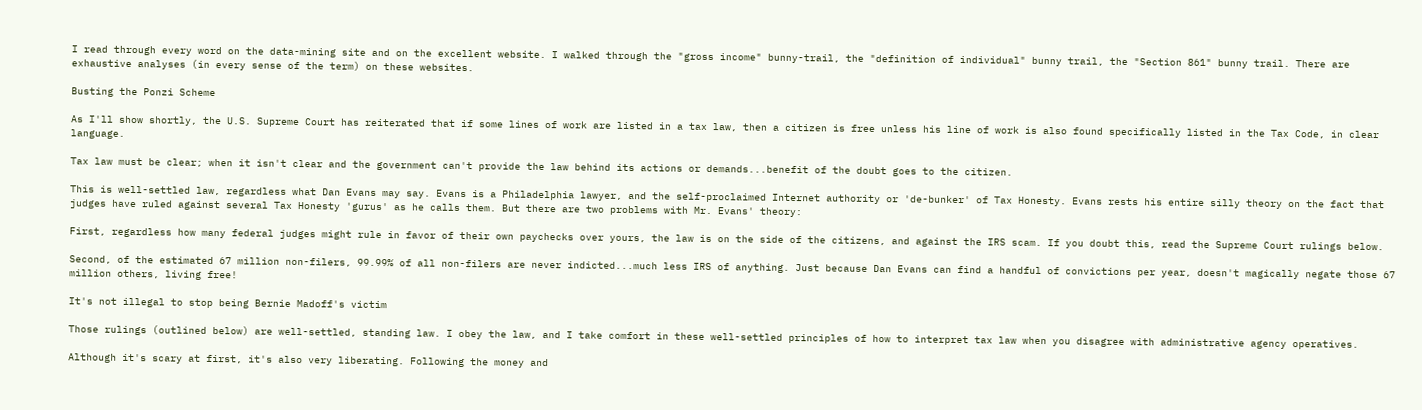I read through every word on the data-mining site and on the excellent website. I walked through the "gross income" bunny-trail, the "definition of individual" bunny trail, the "Section 861" bunny trail. There are exhaustive analyses (in every sense of the term) on these websites.

Busting the Ponzi Scheme

As I'll show shortly, the U.S. Supreme Court has reiterated that if some lines of work are listed in a tax law, then a citizen is free unless his line of work is also found specifically listed in the Tax Code, in clear language.

Tax law must be clear; when it isn't clear and the government can't provide the law behind its actions or demands...benefit of the doubt goes to the citizen.

This is well-settled law, regardless what Dan Evans may say. Evans is a Philadelphia lawyer, and the self-proclaimed Internet authority or 'de-bunker' of Tax Honesty. Evans rests his entire silly theory on the fact that judges have ruled against several Tax Honesty 'gurus' as he calls them. But there are two problems with Mr. Evans' theory:

First, regardless how many federal judges might rule in favor of their own paychecks over yours, the law is on the side of the citizens, and against the IRS scam. If you doubt this, read the Supreme Court rulings below.

Second, of the estimated 67 million non-filers, 99.99% of all non-filers are never indicted...much less IRS of anything. Just because Dan Evans can find a handful of convictions per year, doesn't magically negate those 67 million others, living free!

It's not illegal to stop being Bernie Madoff's victim

Those rulings (outlined below) are well-settled, standing law. I obey the law, and I take comfort in these well-settled principles of how to interpret tax law when you disagree with administrative agency operatives.

Although it's scary at first, it's also very liberating. Following the money and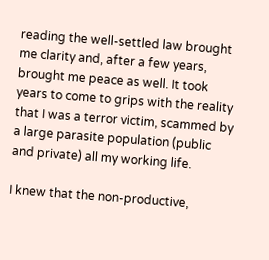reading the well-settled law brought me clarity and, after a few years, brought me peace as well. It took years to come to grips with the reality that I was a terror victim, scammed by a large parasite population (public and private) all my working life.

I knew that the non-productive,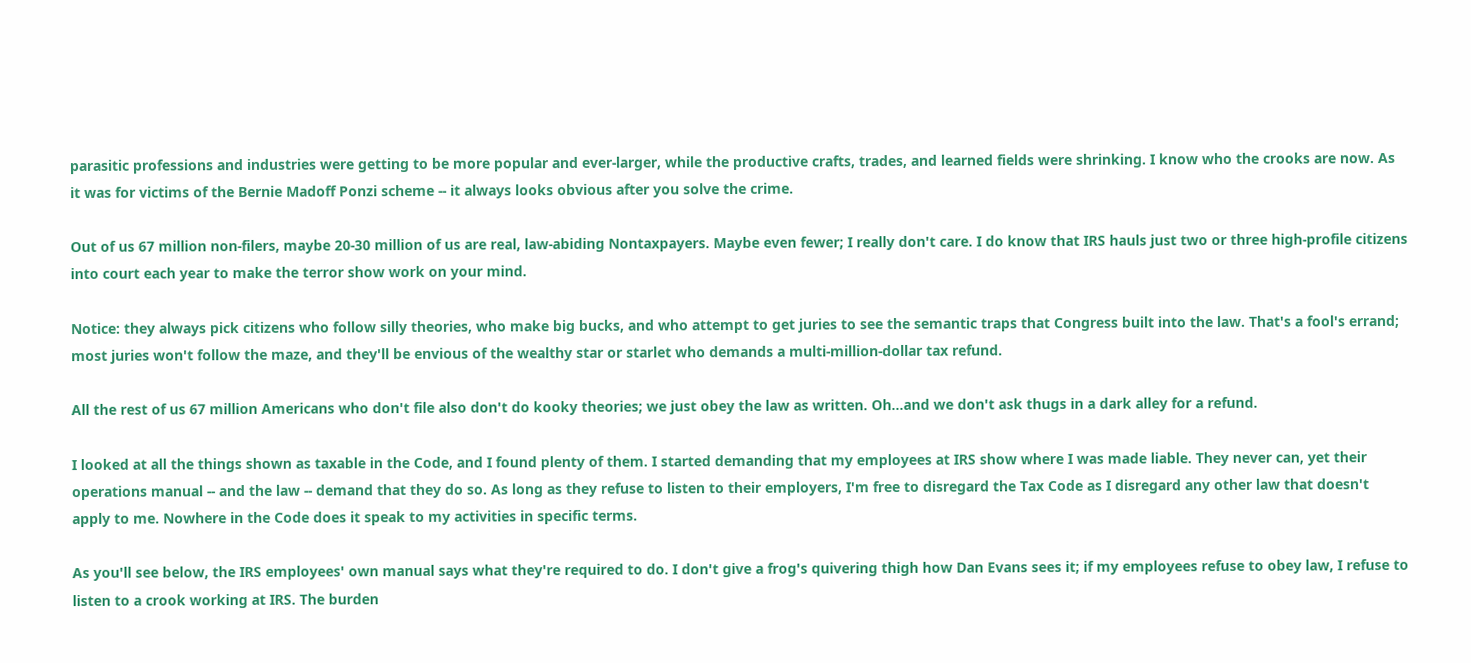parasitic professions and industries were getting to be more popular and ever-larger, while the productive crafts, trades, and learned fields were shrinking. I know who the crooks are now. As it was for victims of the Bernie Madoff Ponzi scheme -- it always looks obvious after you solve the crime.

Out of us 67 million non-filers, maybe 20-30 million of us are real, law-abiding Nontaxpayers. Maybe even fewer; I really don't care. I do know that IRS hauls just two or three high-profile citizens into court each year to make the terror show work on your mind.

Notice: they always pick citizens who follow silly theories, who make big bucks, and who attempt to get juries to see the semantic traps that Congress built into the law. That's a fool's errand; most juries won't follow the maze, and they'll be envious of the wealthy star or starlet who demands a multi-million-dollar tax refund.

All the rest of us 67 million Americans who don't file also don't do kooky theories; we just obey the law as written. Oh...and we don't ask thugs in a dark alley for a refund.

I looked at all the things shown as taxable in the Code, and I found plenty of them. I started demanding that my employees at IRS show where I was made liable. They never can, yet their operations manual -- and the law -- demand that they do so. As long as they refuse to listen to their employers, I'm free to disregard the Tax Code as I disregard any other law that doesn't apply to me. Nowhere in the Code does it speak to my activities in specific terms.

As you'll see below, the IRS employees' own manual says what they're required to do. I don't give a frog's quivering thigh how Dan Evans sees it; if my employees refuse to obey law, I refuse to listen to a crook working at IRS. The burden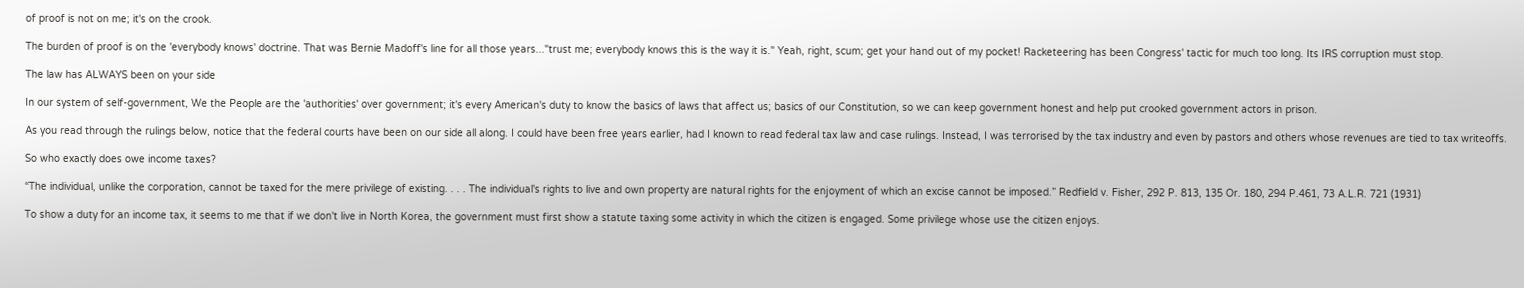of proof is not on me; it's on the crook.

The burden of proof is on the 'everybody knows' doctrine. That was Bernie Madoff's line for all those years..."trust me; everybody knows this is the way it is." Yeah, right, scum; get your hand out of my pocket! Racketeering has been Congress' tactic for much too long. Its IRS corruption must stop.

The law has ALWAYS been on your side

In our system of self-government, We the People are the 'authorities' over government; it's every American's duty to know the basics of laws that affect us; basics of our Constitution, so we can keep government honest and help put crooked government actors in prison.

As you read through the rulings below, notice that the federal courts have been on our side all along. I could have been free years earlier, had I known to read federal tax law and case rulings. Instead, I was terrorised by the tax industry and even by pastors and others whose revenues are tied to tax writeoffs.

So who exactly does owe income taxes?

“The individual, unlike the corporation, cannot be taxed for the mere privilege of existing. . . . The individual's rights to live and own property are natural rights for the enjoyment of which an excise cannot be imposed.” Redfield v. Fisher, 292 P. 813, 135 Or. 180, 294 P.461, 73 A.L.R. 721 (1931)

To show a duty for an income tax, it seems to me that if we don't live in North Korea, the government must first show a statute taxing some activity in which the citizen is engaged. Some privilege whose use the citizen enjoys.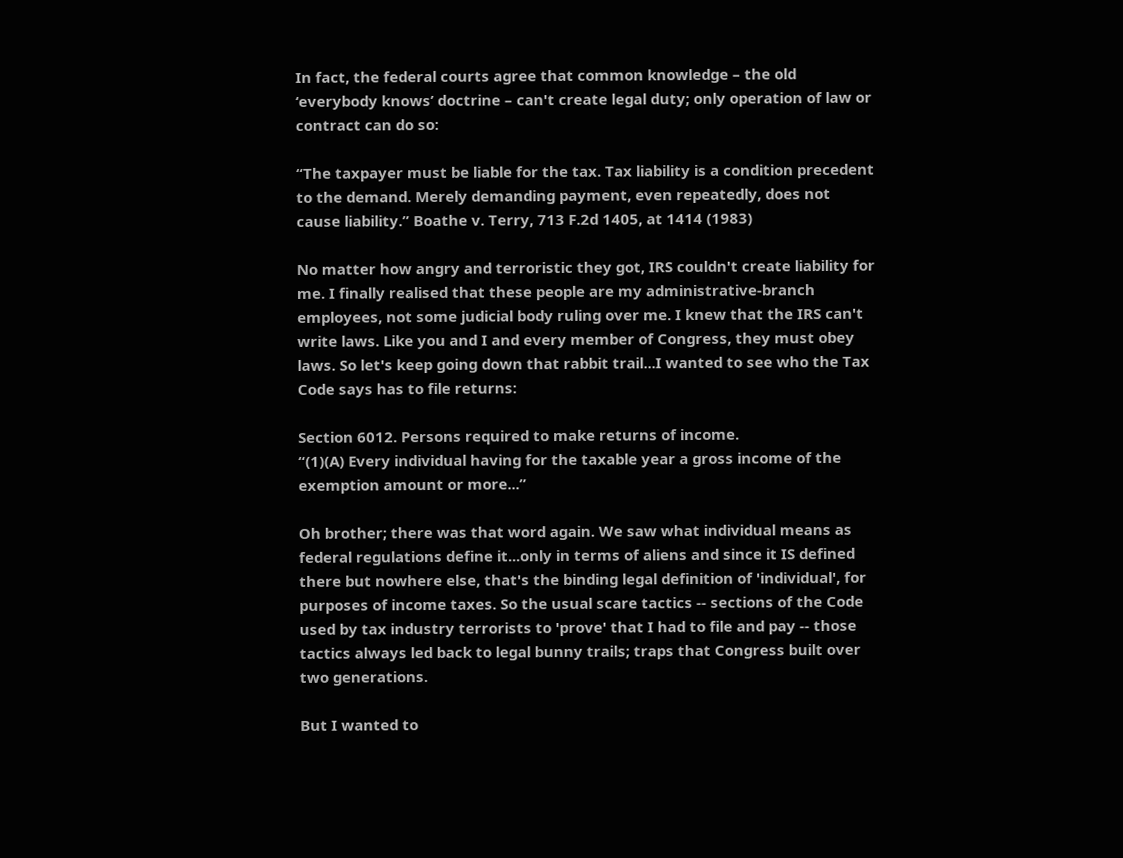In fact, the federal courts agree that common knowledge – the old ‘everybody knows’ doctrine – can't create legal duty; only operation of law or contract can do so:

“The taxpayer must be liable for the tax. Tax liability is a condition precedent to the demand. Merely demanding payment, even repeatedly, does not cause liability.” Boathe v. Terry, 713 F.2d 1405, at 1414 (1983)

No matter how angry and terroristic they got, IRS couldn't create liability for me. I finally realised that these people are my administrative-branch employees, not some judicial body ruling over me. I knew that the IRS can't write laws. Like you and I and every member of Congress, they must obey laws. So let's keep going down that rabbit trail...I wanted to see who the Tax Code says has to file returns:

Section 6012. Persons required to make returns of income.
“(1)(A) Every individual having for the taxable year a gross income of the exemption amount or more...”

Oh brother; there was that word again. We saw what individual means as federal regulations define it...only in terms of aliens and since it IS defined there but nowhere else, that's the binding legal definition of 'individual', for purposes of income taxes. So the usual scare tactics -- sections of the Code used by tax industry terrorists to 'prove' that I had to file and pay -- those tactics always led back to legal bunny trails; traps that Congress built over two generations.

But I wanted to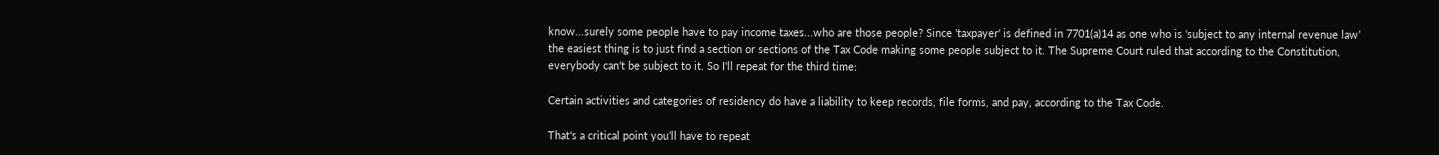know...surely some people have to pay income taxes...who are those people? Since 'taxpayer' is defined in 7701(a)14 as one who is ‘subject to any internal revenue law’ the easiest thing is to just find a section or sections of the Tax Code making some people subject to it. The Supreme Court ruled that according to the Constitution, everybody can't be subject to it. So I'll repeat for the third time:

Certain activities and categories of residency do have a liability to keep records, file forms, and pay, according to the Tax Code.

That's a critical point you’ll have to repeat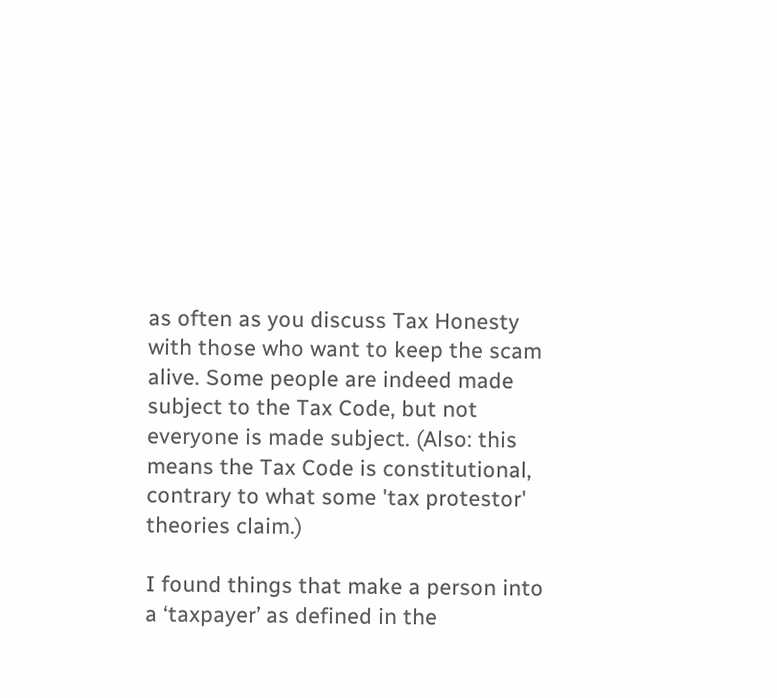as often as you discuss Tax Honesty with those who want to keep the scam alive. Some people are indeed made subject to the Tax Code, but not everyone is made subject. (Also: this means the Tax Code is constitutional, contrary to what some 'tax protestor' theories claim.)

I found things that make a person into a ‘taxpayer’ as defined in the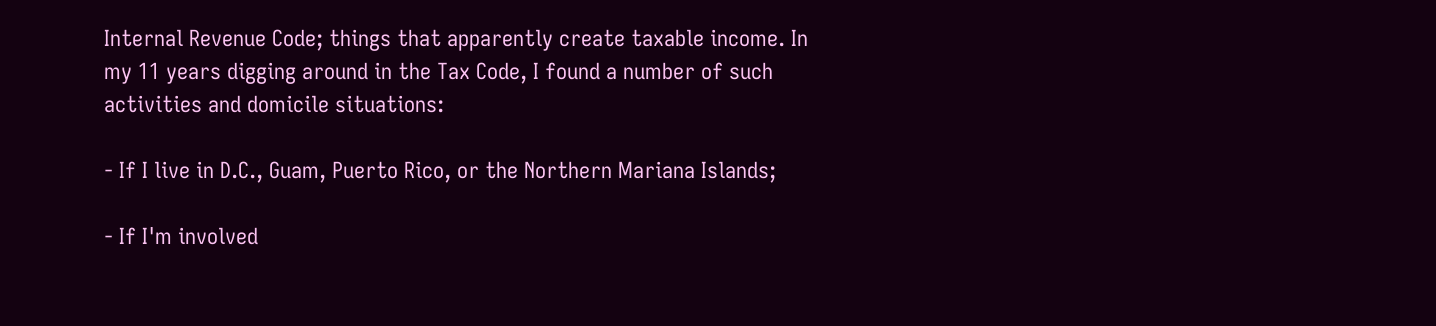Internal Revenue Code; things that apparently create taxable income. In my 11 years digging around in the Tax Code, I found a number of such activities and domicile situations:

- If I live in D.C., Guam, Puerto Rico, or the Northern Mariana Islands;

- If I'm involved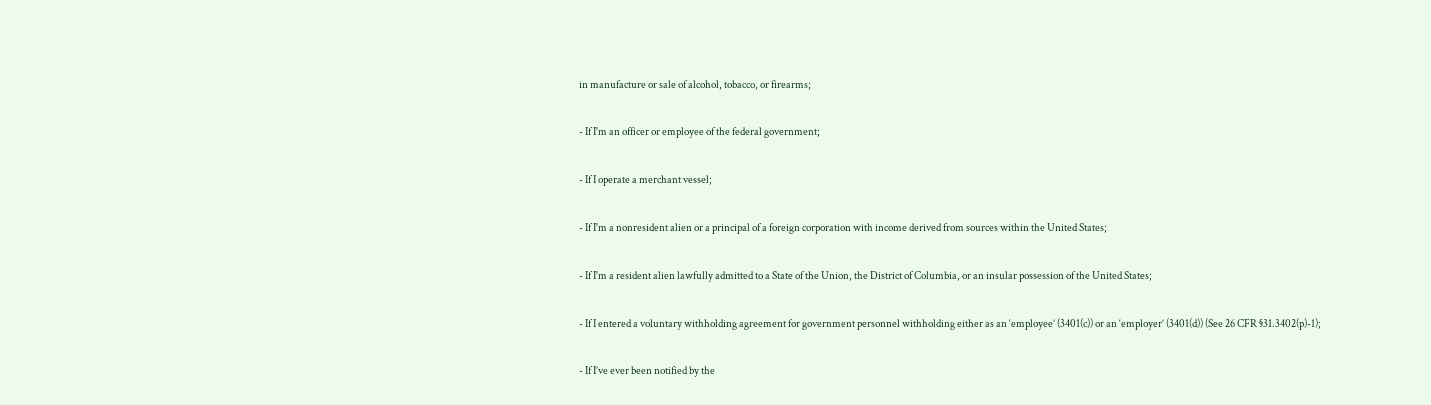in manufacture or sale of alcohol, tobacco, or firearms;

- If I'm an officer or employee of the federal government;

- If I operate a merchant vessel;

- If I'm a nonresident alien or a principal of a foreign corporation with income derived from sources within the United States;

- If I'm a resident alien lawfully admitted to a State of the Union, the District of Columbia, or an insular possession of the United States;

- If I entered a voluntary withholding agreement for government personnel withholding either as an ‘employee’ (3401(c)) or an ‘employer’ (3401(d)) (See 26 CFR §31.3402(p)-1);

- If I’ve ever been notified by the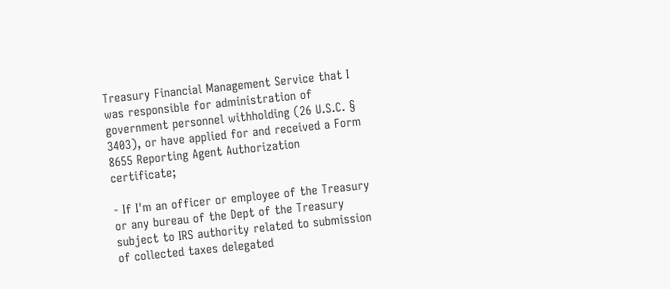Treasury Financial Management Service that I was responsible for administration of government personnel withholding (26 U.S.C. § 3403), or have applied for and received a Form 8655 Reporting Agent Authorization certificate;

- If I'm an officer or employee of the Treasury or any bureau of the Dept of the Treasury subject to IRS authority related to submission of collected taxes delegated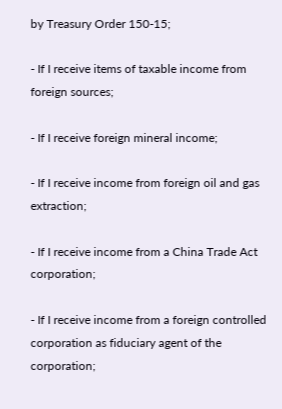by Treasury Order 150-15;

- If I receive items of taxable income from foreign sources;

- If I receive foreign mineral income;

- If I receive income from foreign oil and gas extraction;

- If I receive income from a China Trade Act corporation;

- If I receive income from a foreign controlled corporation as fiduciary agent of the corporation;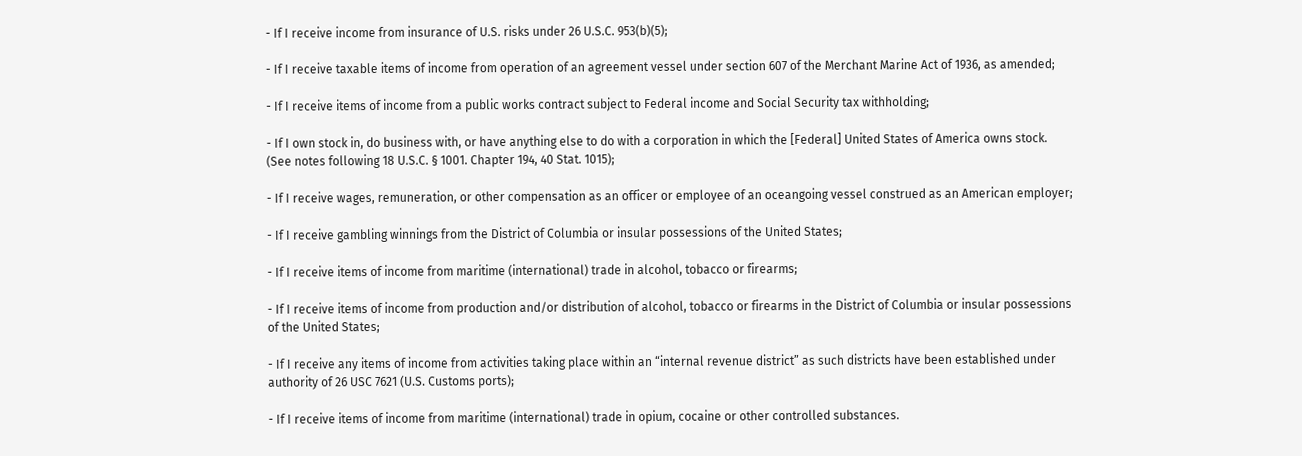- If I receive income from insurance of U.S. risks under 26 U.S.C. 953(b)(5);

- If I receive taxable items of income from operation of an agreement vessel under section 607 of the Merchant Marine Act of 1936, as amended;

- If I receive items of income from a public works contract subject to Federal income and Social Security tax withholding;

- If I own stock in, do business with, or have anything else to do with a corporation in which the [Federal] United States of America owns stock. (See notes following 18 U.S.C. § 1001. Chapter 194, 40 Stat. 1015);

- If I receive wages, remuneration, or other compensation as an officer or employee of an oceangoing vessel construed as an American employer;

- If I receive gambling winnings from the District of Columbia or insular possessions of the United States;

- If I receive items of income from maritime (international) trade in alcohol, tobacco or firearms;

- If I receive items of income from production and/or distribution of alcohol, tobacco or firearms in the District of Columbia or insular possessions of the United States;

- If I receive any items of income from activities taking place within an “internal revenue district” as such districts have been established under authority of 26 USC 7621 (U.S. Customs ports);

- If I receive items of income from maritime (international) trade in opium, cocaine or other controlled substances.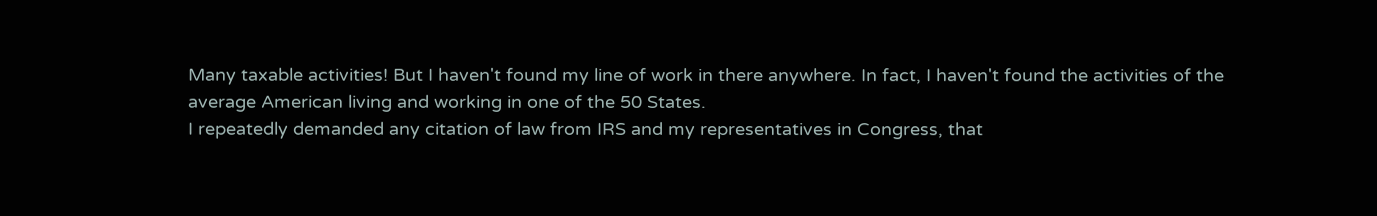Many taxable activities! But I haven't found my line of work in there anywhere. In fact, I haven't found the activities of the average American living and working in one of the 50 States.
I repeatedly demanded any citation of law from IRS and my representatives in Congress, that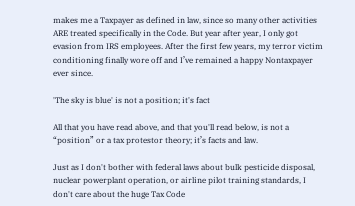makes me a Taxpayer as defined in law, since so many other activities ARE treated specifically in the Code. But year after year, I only got evasion from IRS employees. After the first few years, my terror victim conditioning finally wore off and I’ve remained a happy Nontaxpayer ever since.

'The sky is blue' is not a position; it's fact

All that you have read above, and that you'll read below, is not a “position” or a tax protestor theory; it’s facts and law.

Just as I don't bother with federal laws about bulk pesticide disposal, nuclear powerplant operation, or airline pilot training standards, I don't care about the huge Tax Code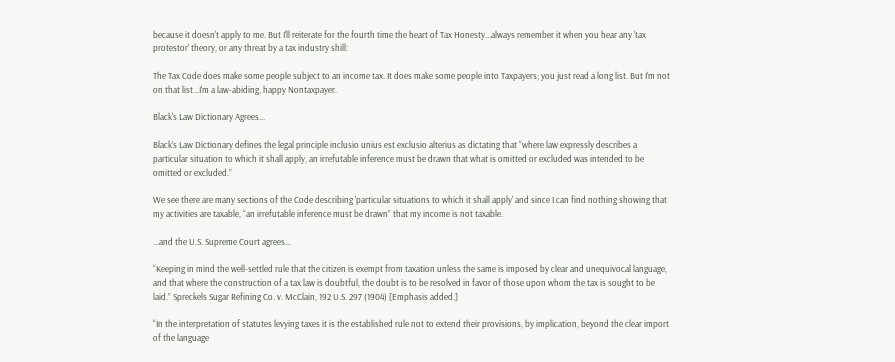because it doesn't apply to me. But I'll reiterate for the fourth time the heart of Tax Honesty...always remember it when you hear any 'tax protestor' theory, or any threat by a tax industry shill:

The Tax Code does make some people subject to an income tax. It does make some people into Taxpayers; you just read a long list. But I'm not on that list...I'm a law-abiding, happy Nontaxpayer.

Black's Law Dictionary Agrees...

Black’s Law Dictionary defines the legal principle inclusio unius est exclusio alterius as dictating that “where law expressly describes a particular situation to which it shall apply, an irrefutable inference must be drawn that what is omitted or excluded was intended to be omitted or excluded.”

We see there are many sections of the Code describing 'particular situations to which it shall apply' and since I can find nothing showing that my activities are taxable, “an irrefutable inference must be drawn” that my income is not taxable.

...and the U.S. Supreme Court agrees...

“Keeping in mind the well-settled rule that the citizen is exempt from taxation unless the same is imposed by clear and unequivocal language, and that where the construction of a tax law is doubtful, the doubt is to be resolved in favor of those upon whom the tax is sought to be laid.” Spreckels Sugar Refining Co. v. McClain, 192 U.S. 297 (1904) [Emphasis added.]

“In the interpretation of statutes levying taxes it is the established rule not to extend their provisions, by implication, beyond the clear import of the language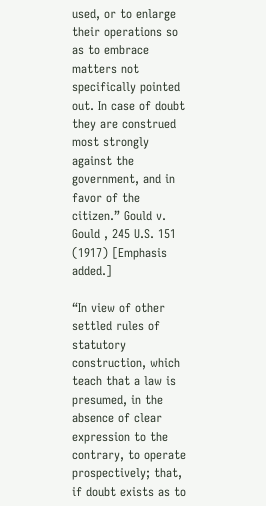used, or to enlarge their operations so as to embrace matters not specifically pointed out. In case of doubt they are construed most strongly against the government, and in favor of the citizen.” Gould v. Gould , 245 U.S. 151 (1917) [Emphasis added.]

“In view of other settled rules of statutory construction, which teach that a law is presumed, in the absence of clear expression to the contrary, to operate prospectively; that, if doubt exists as to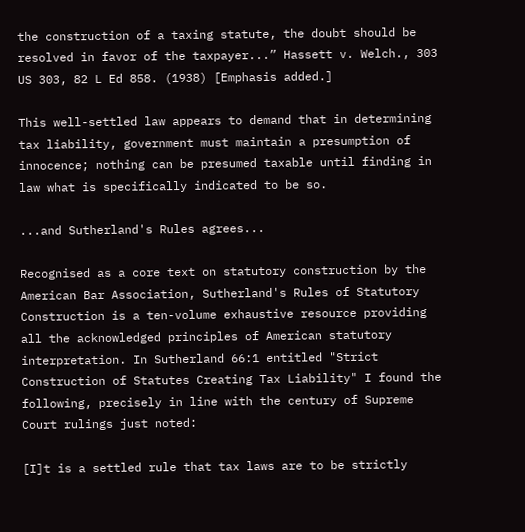the construction of a taxing statute, the doubt should be resolved in favor of the taxpayer...” Hassett v. Welch., 303 US 303, 82 L Ed 858. (1938) [Emphasis added.]

This well-settled law appears to demand that in determining tax liability, government must maintain a presumption of innocence; nothing can be presumed taxable until finding in law what is specifically indicated to be so.

...and Sutherland's Rules agrees...

Recognised as a core text on statutory construction by the American Bar Association, Sutherland's Rules of Statutory Construction is a ten-volume exhaustive resource providing all the acknowledged principles of American statutory interpretation. In Sutherland 66:1 entitled "Strict Construction of Statutes Creating Tax Liability" I found the following, precisely in line with the century of Supreme Court rulings just noted:

[I]t is a settled rule that tax laws are to be strictly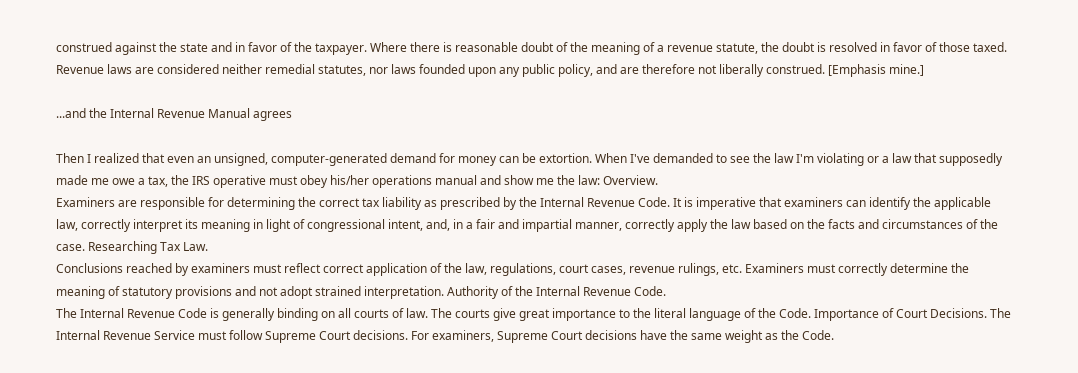construed against the state and in favor of the taxpayer. Where there is reasonable doubt of the meaning of a revenue statute, the doubt is resolved in favor of those taxed. Revenue laws are considered neither remedial statutes, nor laws founded upon any public policy, and are therefore not liberally construed. [Emphasis mine.]

...and the Internal Revenue Manual agrees

Then I realized that even an unsigned, computer-generated demand for money can be extortion. When I've demanded to see the law I'm violating or a law that supposedly made me owe a tax, the IRS operative must obey his/her operations manual and show me the law: Overview.
Examiners are responsible for determining the correct tax liability as prescribed by the Internal Revenue Code. It is imperative that examiners can identify the applicable law, correctly interpret its meaning in light of congressional intent, and, in a fair and impartial manner, correctly apply the law based on the facts and circumstances of the case. Researching Tax Law.
Conclusions reached by examiners must reflect correct application of the law, regulations, court cases, revenue rulings, etc. Examiners must correctly determine the meaning of statutory provisions and not adopt strained interpretation. Authority of the Internal Revenue Code.
The Internal Revenue Code is generally binding on all courts of law. The courts give great importance to the literal language of the Code. Importance of Court Decisions. The Internal Revenue Service must follow Supreme Court decisions. For examiners, Supreme Court decisions have the same weight as the Code.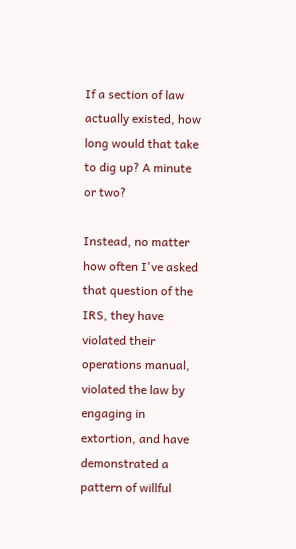If a section of law actually existed, how long would that take to dig up? A minute or two?

Instead, no matter how often I've asked that question of the IRS, they have violated their operations manual, violated the law by engaging in extortion, and have demonstrated a pattern of willful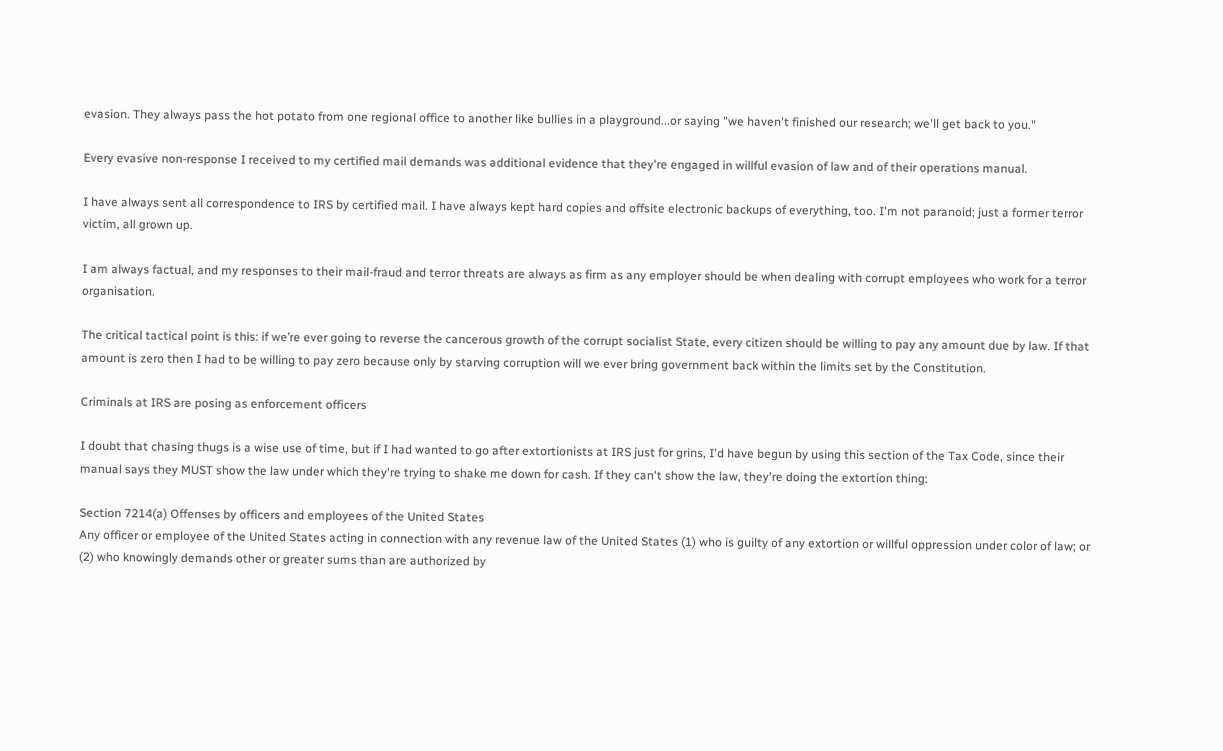evasion. They always pass the hot potato from one regional office to another like bullies in a playground...or saying "we haven't finished our research; we'll get back to you."

Every evasive non-response I received to my certified mail demands was additional evidence that they're engaged in willful evasion of law and of their operations manual.

I have always sent all correspondence to IRS by certified mail. I have always kept hard copies and offsite electronic backups of everything, too. I'm not paranoid; just a former terror victim, all grown up.

I am always factual, and my responses to their mail-fraud and terror threats are always as firm as any employer should be when dealing with corrupt employees who work for a terror organisation.

The critical tactical point is this: if we’re ever going to reverse the cancerous growth of the corrupt socialist State, every citizen should be willing to pay any amount due by law. If that amount is zero then I had to be willing to pay zero because only by starving corruption will we ever bring government back within the limits set by the Constitution.

Criminals at IRS are posing as enforcement officers

I doubt that chasing thugs is a wise use of time, but if I had wanted to go after extortionists at IRS just for grins, I'd have begun by using this section of the Tax Code, since their manual says they MUST show the law under which they're trying to shake me down for cash. If they can't show the law, they're doing the extortion thing:

Section 7214(a) Offenses by officers and employees of the United States
Any officer or employee of the United States acting in connection with any revenue law of the United States (1) who is guilty of any extortion or willful oppression under color of law; or (2) who knowingly demands other or greater sums than are authorized by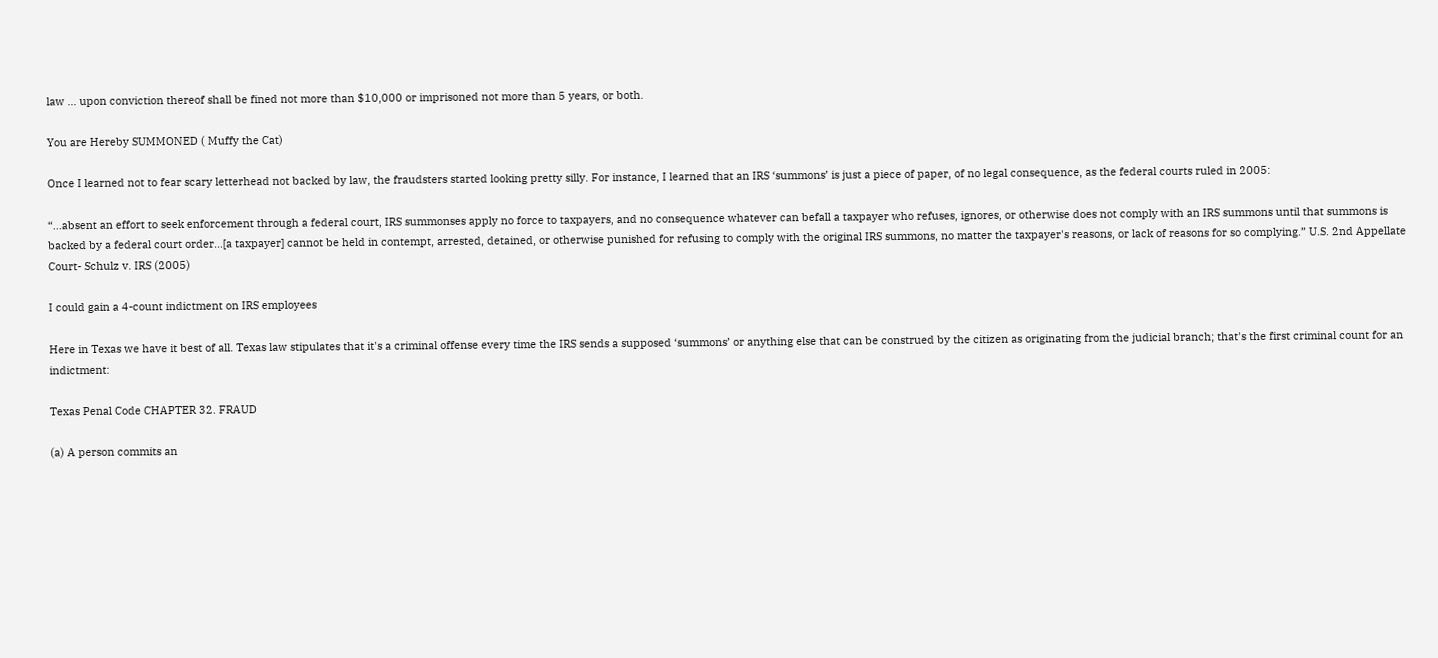law ... upon conviction thereof shall be fined not more than $10,000 or imprisoned not more than 5 years, or both.

You are Hereby SUMMONED ( Muffy the Cat)

Once I learned not to fear scary letterhead not backed by law, the fraudsters started looking pretty silly. For instance, I learned that an IRS ‘summons’ is just a piece of paper, of no legal consequence, as the federal courts ruled in 2005:

“...absent an effort to seek enforcement through a federal court, IRS summonses apply no force to taxpayers, and no consequence whatever can befall a taxpayer who refuses, ignores, or otherwise does not comply with an IRS summons until that summons is backed by a federal court order…[a taxpayer] cannot be held in contempt, arrested, detained, or otherwise punished for refusing to comply with the original IRS summons, no matter the taxpayer's reasons, or lack of reasons for so complying.” U.S. 2nd Appellate Court- Schulz v. IRS (2005)

I could gain a 4-count indictment on IRS employees

Here in Texas we have it best of all. Texas law stipulates that it's a criminal offense every time the IRS sends a supposed ‘summons’ or anything else that can be construed by the citizen as originating from the judicial branch; that's the first criminal count for an indictment:

Texas Penal Code CHAPTER 32. FRAUD

(a) A person commits an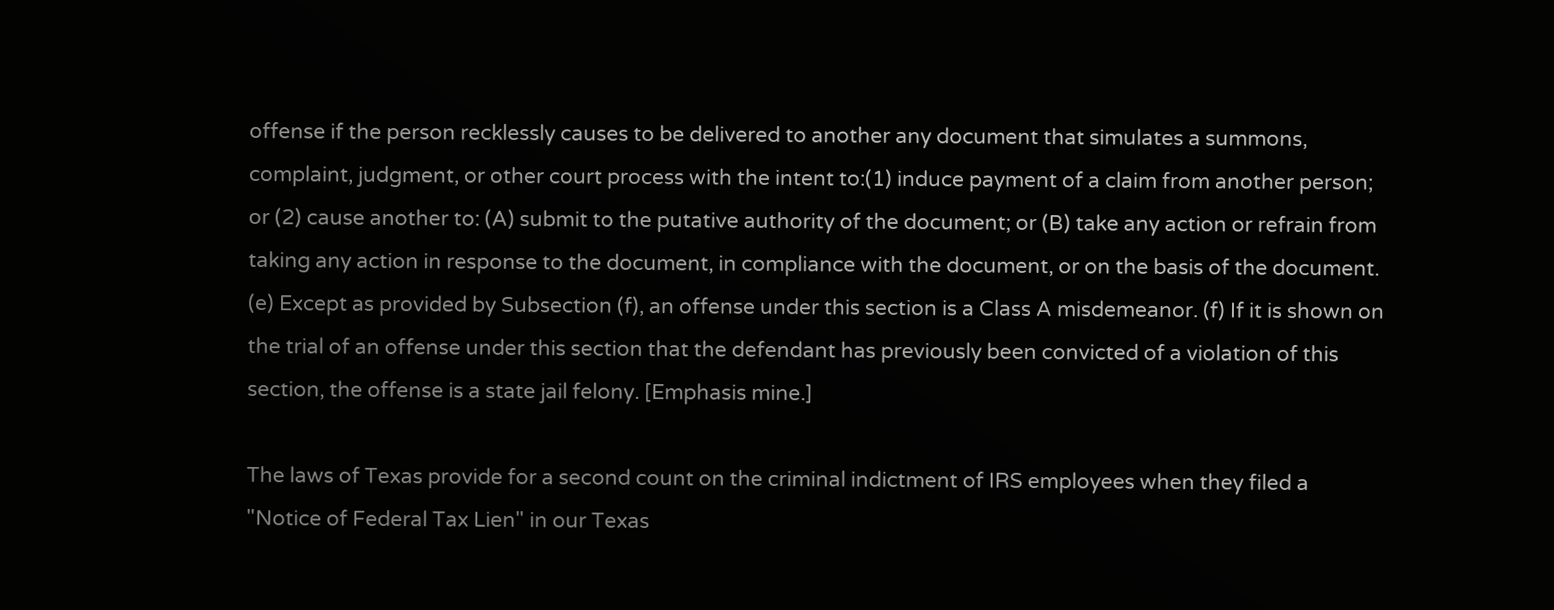offense if the person recklessly causes to be delivered to another any document that simulates a summons, complaint, judgment, or other court process with the intent to:(1) induce payment of a claim from another person; or (2) cause another to: (A) submit to the putative authority of the document; or (B) take any action or refrain from taking any action in response to the document, in compliance with the document, or on the basis of the document. (e) Except as provided by Subsection (f), an offense under this section is a Class A misdemeanor. (f) If it is shown on the trial of an offense under this section that the defendant has previously been convicted of a violation of this section, the offense is a state jail felony. [Emphasis mine.]

The laws of Texas provide for a second count on the criminal indictment of IRS employees when they filed a "Notice of Federal Tax Lien" in our Texas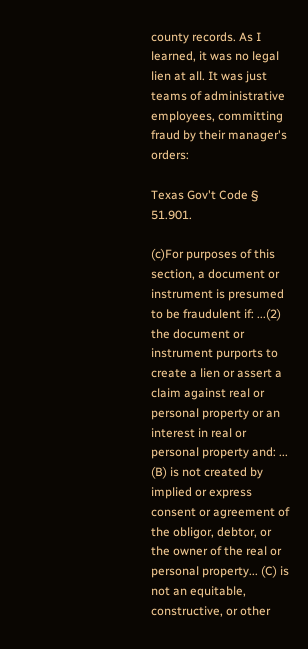county records. As I learned, it was no legal lien at all. It was just teams of administrative employees, committing fraud by their manager's orders:

Texas Gov't Code § 51.901.

(c)For purposes of this section, a document or instrument is presumed to be fraudulent if: ...(2) the document or instrument purports to create a lien or assert a claim against real or personal property or an interest in real or personal property and: ... (B) is not created by implied or express consent or agreement of the obligor, debtor, or the owner of the real or personal property... (C) is not an equitable, constructive, or other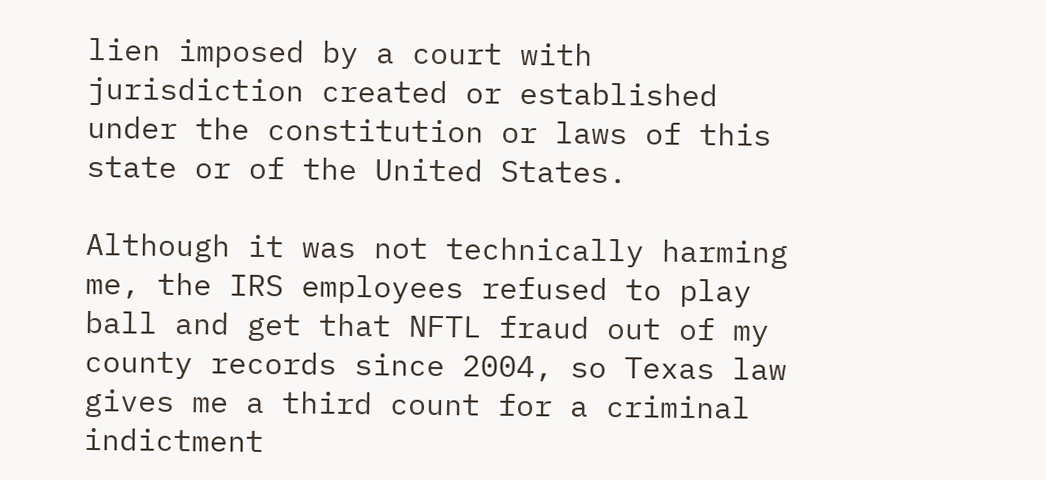lien imposed by a court with jurisdiction created or established under the constitution or laws of this state or of the United States.

Although it was not technically harming me, the IRS employees refused to play ball and get that NFTL fraud out of my county records since 2004, so Texas law gives me a third count for a criminal indictment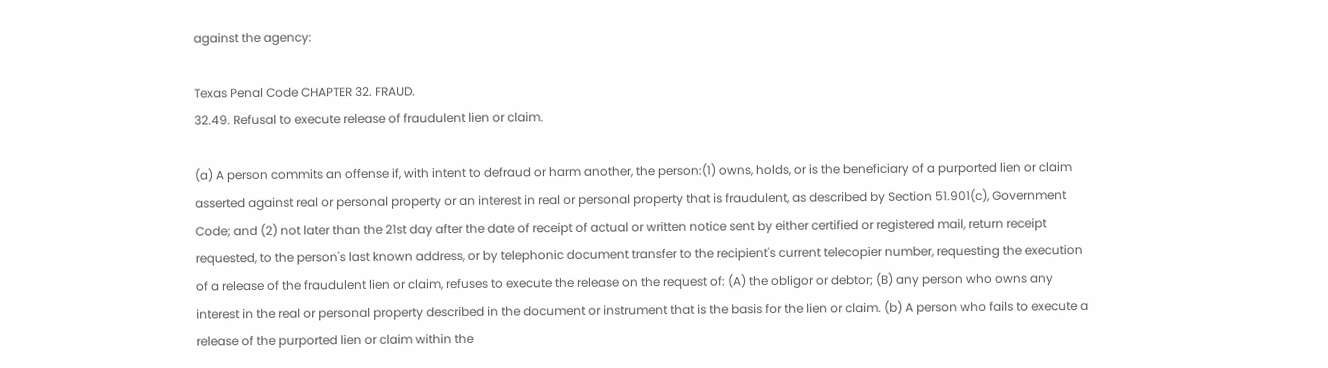against the agency:

Texas Penal Code CHAPTER 32. FRAUD.
32.49. Refusal to execute release of fraudulent lien or claim.

(a) A person commits an offense if, with intent to defraud or harm another, the person:(1) owns, holds, or is the beneficiary of a purported lien or claim asserted against real or personal property or an interest in real or personal property that is fraudulent, as described by Section 51.901(c), Government Code; and (2) not later than the 21st day after the date of receipt of actual or written notice sent by either certified or registered mail, return receipt requested, to the person's last known address, or by telephonic document transfer to the recipient's current telecopier number, requesting the execution of a release of the fraudulent lien or claim, refuses to execute the release on the request of: (A) the obligor or debtor; (B) any person who owns any interest in the real or personal property described in the document or instrument that is the basis for the lien or claim. (b) A person who fails to execute a release of the purported lien or claim within the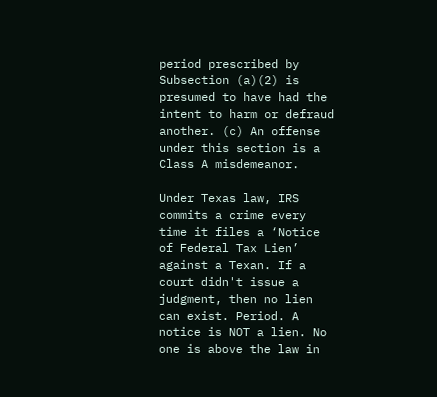period prescribed by Subsection (a)(2) is presumed to have had the intent to harm or defraud another. (c) An offense under this section is a Class A misdemeanor.

Under Texas law, IRS commits a crime every time it files a ‘Notice of Federal Tax Lien’ against a Texan. If a court didn't issue a judgment, then no lien can exist. Period. A notice is NOT a lien. No one is above the law in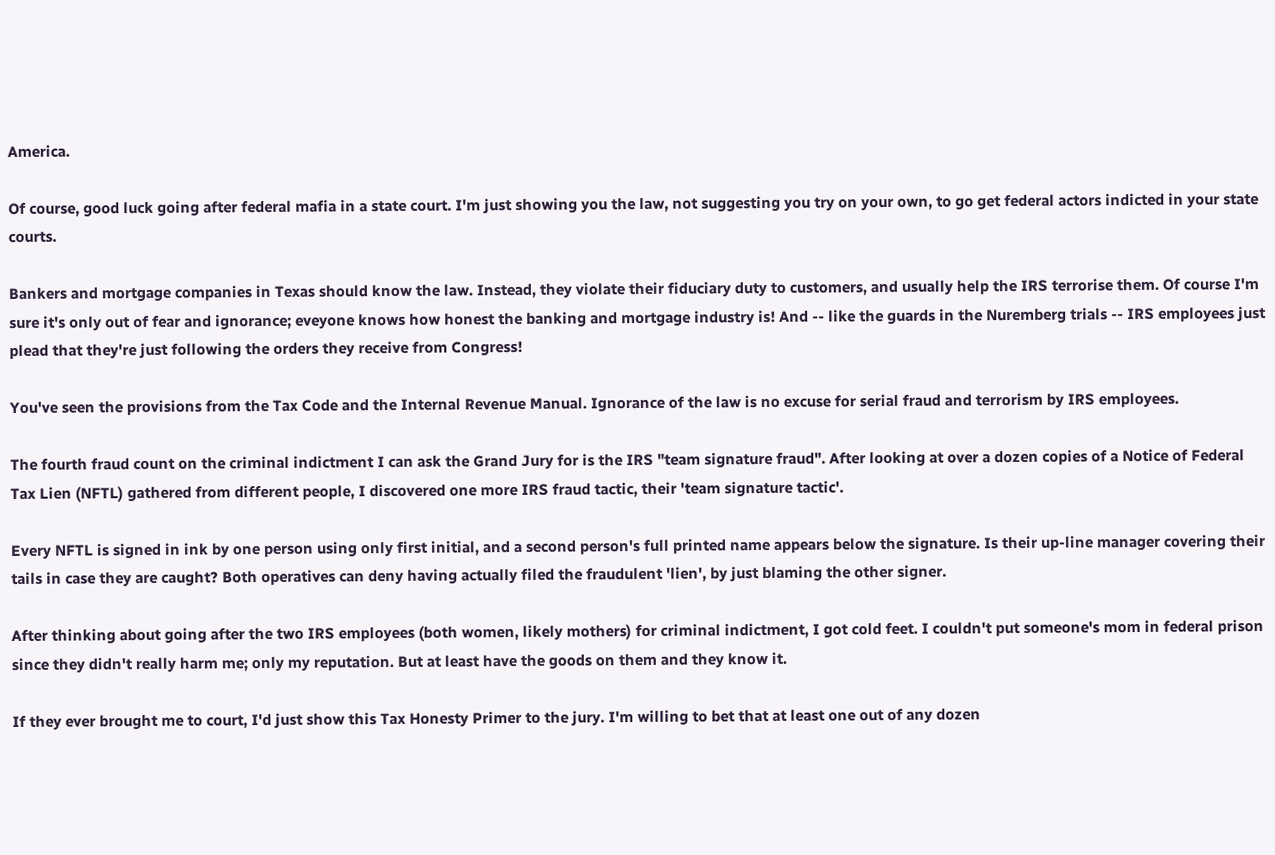America.

Of course, good luck going after federal mafia in a state court. I'm just showing you the law, not suggesting you try on your own, to go get federal actors indicted in your state courts.

Bankers and mortgage companies in Texas should know the law. Instead, they violate their fiduciary duty to customers, and usually help the IRS terrorise them. Of course I'm sure it's only out of fear and ignorance; eveyone knows how honest the banking and mortgage industry is! And -- like the guards in the Nuremberg trials -- IRS employees just plead that they're just following the orders they receive from Congress!

You've seen the provisions from the Tax Code and the Internal Revenue Manual. Ignorance of the law is no excuse for serial fraud and terrorism by IRS employees.

The fourth fraud count on the criminal indictment I can ask the Grand Jury for is the IRS "team signature fraud". After looking at over a dozen copies of a Notice of Federal Tax Lien (NFTL) gathered from different people, I discovered one more IRS fraud tactic, their 'team signature tactic'.

Every NFTL is signed in ink by one person using only first initial, and a second person's full printed name appears below the signature. Is their up-line manager covering their tails in case they are caught? Both operatives can deny having actually filed the fraudulent 'lien', by just blaming the other signer.

After thinking about going after the two IRS employees (both women, likely mothers) for criminal indictment, I got cold feet. I couldn't put someone's mom in federal prison since they didn't really harm me; only my reputation. But at least have the goods on them and they know it.

If they ever brought me to court, I'd just show this Tax Honesty Primer to the jury. I'm willing to bet that at least one out of any dozen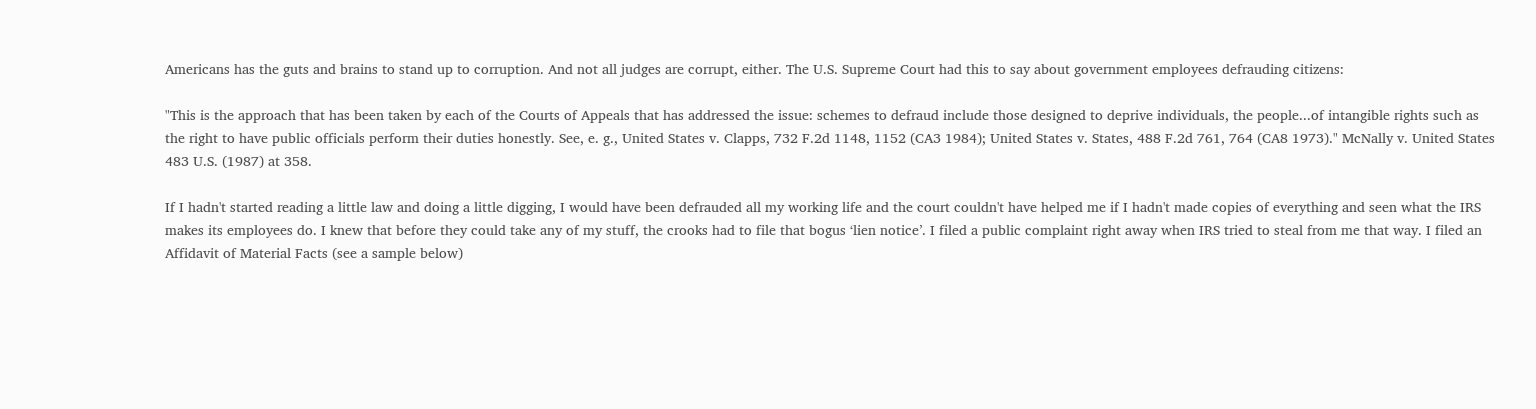Americans has the guts and brains to stand up to corruption. And not all judges are corrupt, either. The U.S. Supreme Court had this to say about government employees defrauding citizens:

"This is the approach that has been taken by each of the Courts of Appeals that has addressed the issue: schemes to defraud include those designed to deprive individuals, the people...of intangible rights such as the right to have public officials perform their duties honestly. See, e. g., United States v. Clapps, 732 F.2d 1148, 1152 (CA3 1984); United States v. States, 488 F.2d 761, 764 (CA8 1973)." McNally v. United States 483 U.S. (1987) at 358.

If I hadn't started reading a little law and doing a little digging, I would have been defrauded all my working life and the court couldn't have helped me if I hadn't made copies of everything and seen what the IRS makes its employees do. I knew that before they could take any of my stuff, the crooks had to file that bogus ‘lien notice’. I filed a public complaint right away when IRS tried to steal from me that way. I filed an Affidavit of Material Facts (see a sample below)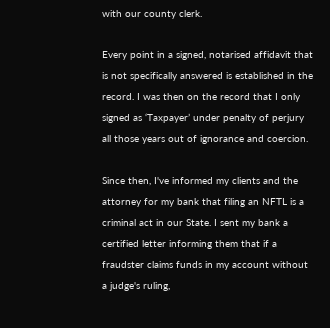with our county clerk.

Every point in a signed, notarised affidavit that is not specifically answered is established in the record. I was then on the record that I only signed as ‘Taxpayer’ under penalty of perjury all those years out of ignorance and coercion.

Since then, I've informed my clients and the attorney for my bank that filing an NFTL is a criminal act in our State. I sent my bank a certified letter informing them that if a fraudster claims funds in my account without a judge's ruling,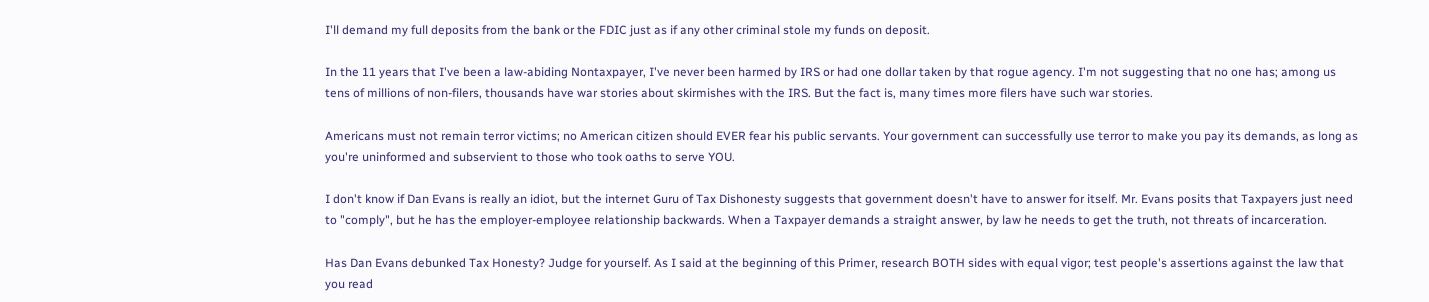I'll demand my full deposits from the bank or the FDIC just as if any other criminal stole my funds on deposit.

In the 11 years that I've been a law-abiding Nontaxpayer, I've never been harmed by IRS or had one dollar taken by that rogue agency. I'm not suggesting that no one has; among us tens of millions of non-filers, thousands have war stories about skirmishes with the IRS. But the fact is, many times more filers have such war stories.

Americans must not remain terror victims; no American citizen should EVER fear his public servants. Your government can successfully use terror to make you pay its demands, as long as you're uninformed and subservient to those who took oaths to serve YOU.

I don't know if Dan Evans is really an idiot, but the internet Guru of Tax Dishonesty suggests that government doesn't have to answer for itself. Mr. Evans posits that Taxpayers just need to "comply", but he has the employer-employee relationship backwards. When a Taxpayer demands a straight answer, by law he needs to get the truth, not threats of incarceration.

Has Dan Evans debunked Tax Honesty? Judge for yourself. As I said at the beginning of this Primer, research BOTH sides with equal vigor; test people's assertions against the law that you read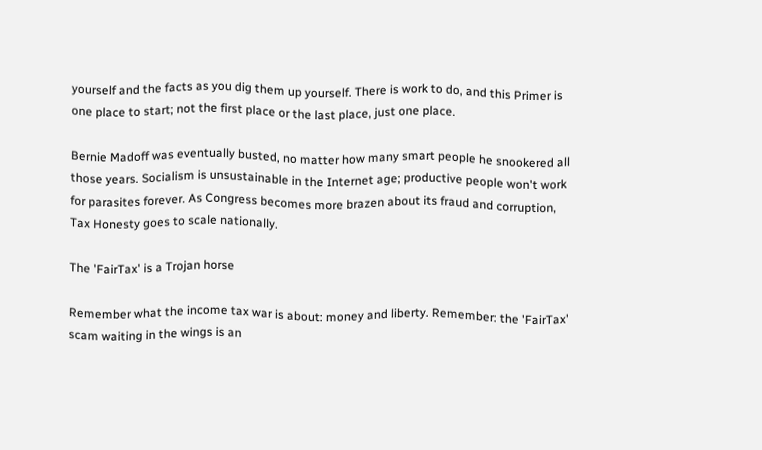yourself and the facts as you dig them up yourself. There is work to do, and this Primer is one place to start; not the first place or the last place, just one place.

Bernie Madoff was eventually busted, no matter how many smart people he snookered all those years. Socialism is unsustainable in the Internet age; productive people won't work for parasites forever. As Congress becomes more brazen about its fraud and corruption, Tax Honesty goes to scale nationally.

The 'FairTax' is a Trojan horse

Remember what the income tax war is about: money and liberty. Remember: the 'FairTax' scam waiting in the wings is an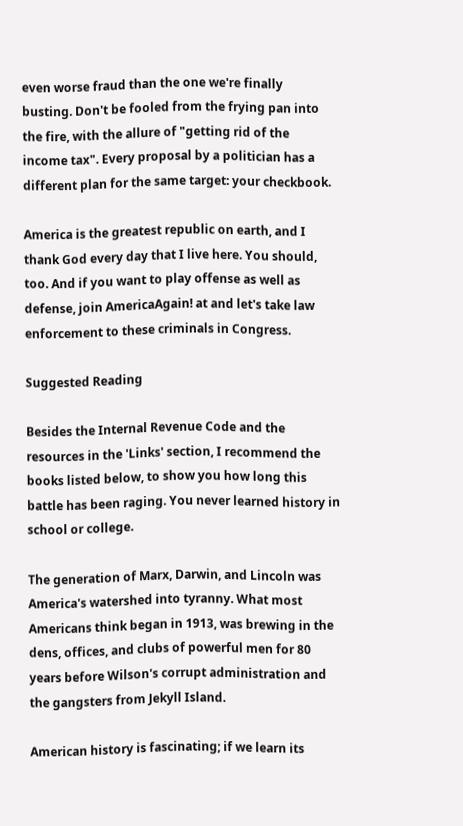even worse fraud than the one we're finally busting. Don't be fooled from the frying pan into the fire, with the allure of "getting rid of the income tax". Every proposal by a politician has a different plan for the same target: your checkbook.

America is the greatest republic on earth, and I thank God every day that I live here. You should, too. And if you want to play offense as well as defense, join AmericaAgain! at and let's take law enforcement to these criminals in Congress.

Suggested Reading

Besides the Internal Revenue Code and the resources in the 'Links' section, I recommend the books listed below, to show you how long this battle has been raging. You never learned history in school or college.

The generation of Marx, Darwin, and Lincoln was America's watershed into tyranny. What most Americans think began in 1913, was brewing in the dens, offices, and clubs of powerful men for 80 years before Wilson's corrupt administration and the gangsters from Jekyll Island.

American history is fascinating; if we learn its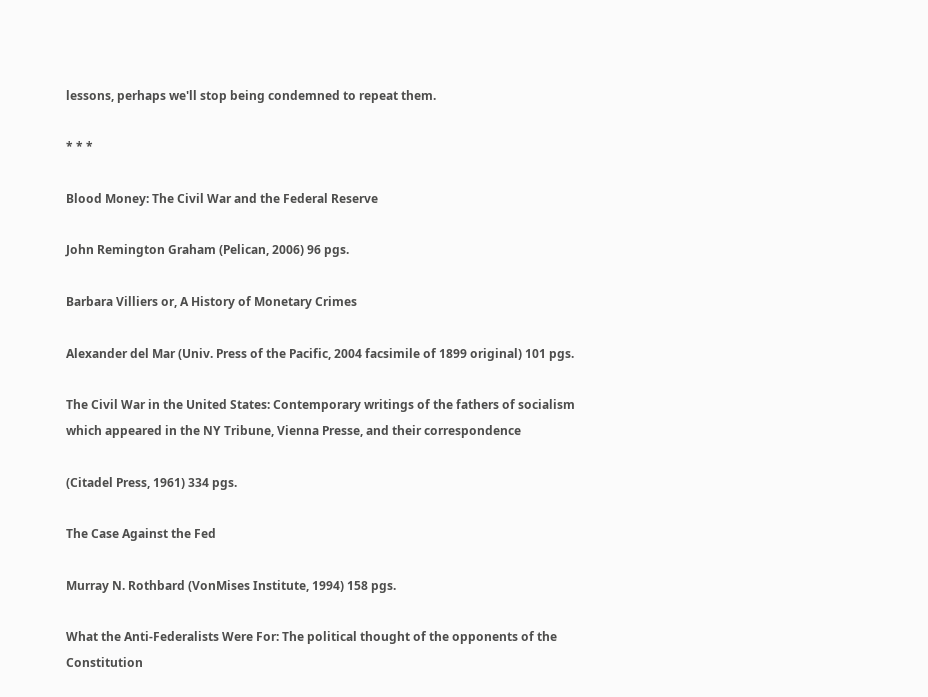lessons, perhaps we'll stop being condemned to repeat them.

* * *

Blood Money: The Civil War and the Federal Reserve

John Remington Graham (Pelican, 2006) 96 pgs.

Barbara Villiers or, A History of Monetary Crimes

Alexander del Mar (Univ. Press of the Pacific, 2004 facsimile of 1899 original) 101 pgs.

The Civil War in the United States: Contemporary writings of the fathers of socialism which appeared in the NY Tribune, Vienna Presse, and their correspondence

(Citadel Press, 1961) 334 pgs.

The Case Against the Fed

Murray N. Rothbard (VonMises Institute, 1994) 158 pgs.

What the Anti-Federalists Were For: The political thought of the opponents of the Constitution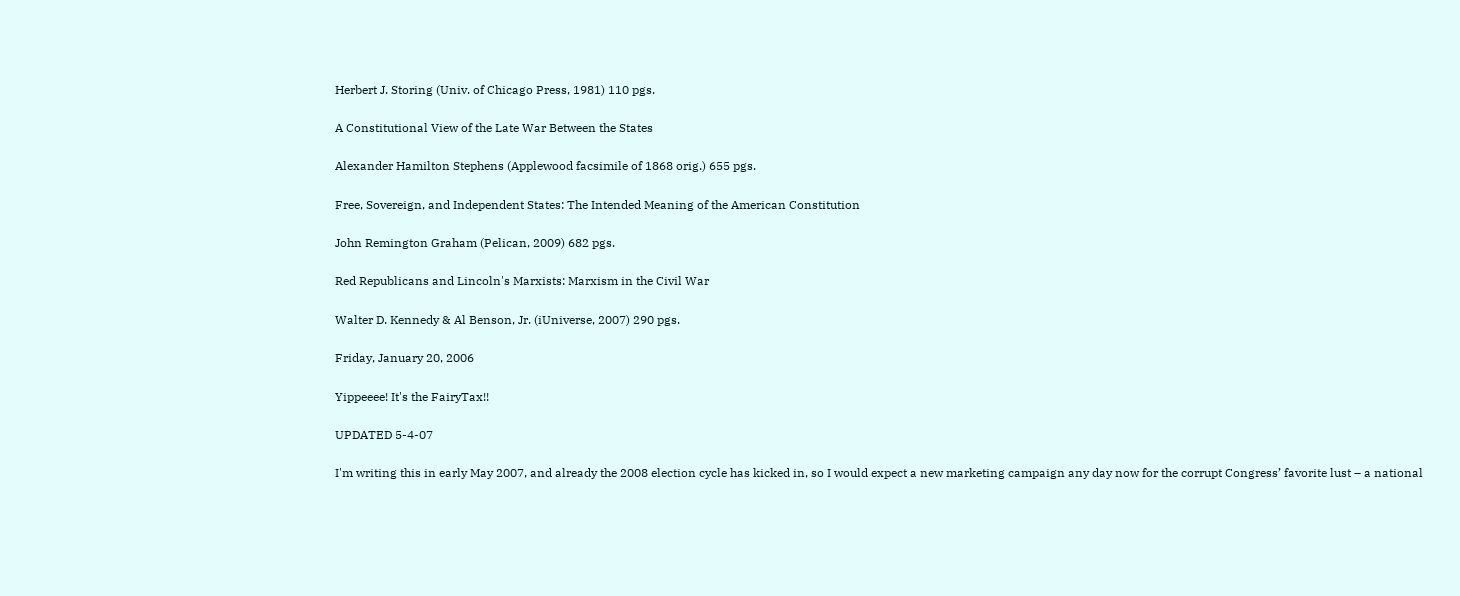Herbert J. Storing (Univ. of Chicago Press, 1981) 110 pgs.

A Constitutional View of the Late War Between the States

Alexander Hamilton Stephens (Applewood facsimile of 1868 orig.) 655 pgs.

Free, Sovereign, and Independent States: The Intended Meaning of the American Constitution

John Remington Graham (Pelican, 2009) 682 pgs.

Red Republicans and Lincoln's Marxists: Marxism in the Civil War

Walter D. Kennedy & Al Benson, Jr. (iUniverse, 2007) 290 pgs.

Friday, January 20, 2006

Yippeeee! It's the FairyTax!!

UPDATED 5-4-07

I'm writing this in early May 2007, and already the 2008 election cycle has kicked in, so I would expect a new marketing campaign any day now for the corrupt Congress’ favorite lust – a national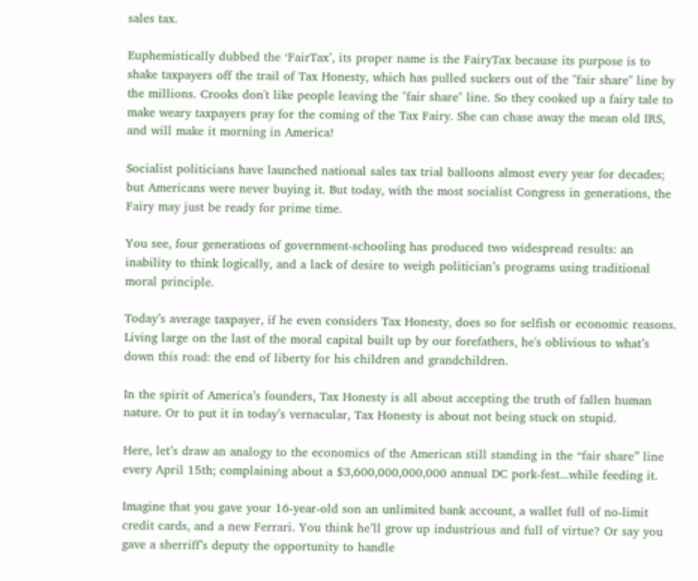sales tax.

Euphemistically dubbed the ‘FairTax’, its proper name is the FairyTax because its purpose is to shake taxpayers off the trail of Tax Honesty, which has pulled suckers out of the "fair share" line by the millions. Crooks don't like people leaving the "fair share" line. So they cooked up a fairy tale to make weary taxpayers pray for the coming of the Tax Fairy. She can chase away the mean old IRS, and will make it morning in America!

Socialist politicians have launched national sales tax trial balloons almost every year for decades; but Americans were never buying it. But today, with the most socialist Congress in generations, the Fairy may just be ready for prime time.

You see, four generations of government-schooling has produced two widespread results: an inability to think logically, and a lack of desire to weigh politician’s programs using traditional moral principle.

Today’s average taxpayer, if he even considers Tax Honesty, does so for selfish or economic reasons. Living large on the last of the moral capital built up by our forefathers, he's oblivious to what’s down this road: the end of liberty for his children and grandchildren.

In the spirit of America’s founders, Tax Honesty is all about accepting the truth of fallen human nature. Or to put it in today’s vernacular, Tax Honesty is about not being stuck on stupid.

Here, let’s draw an analogy to the economics of the American still standing in the “fair share” line every April 15th; complaining about a $3,600,000,000,000 annual DC pork-fest...while feeding it.

Imagine that you gave your 16-year-old son an unlimited bank account, a wallet full of no-limit credit cards, and a new Ferrari. You think he’ll grow up industrious and full of virtue? Or say you gave a sherriff’s deputy the opportunity to handle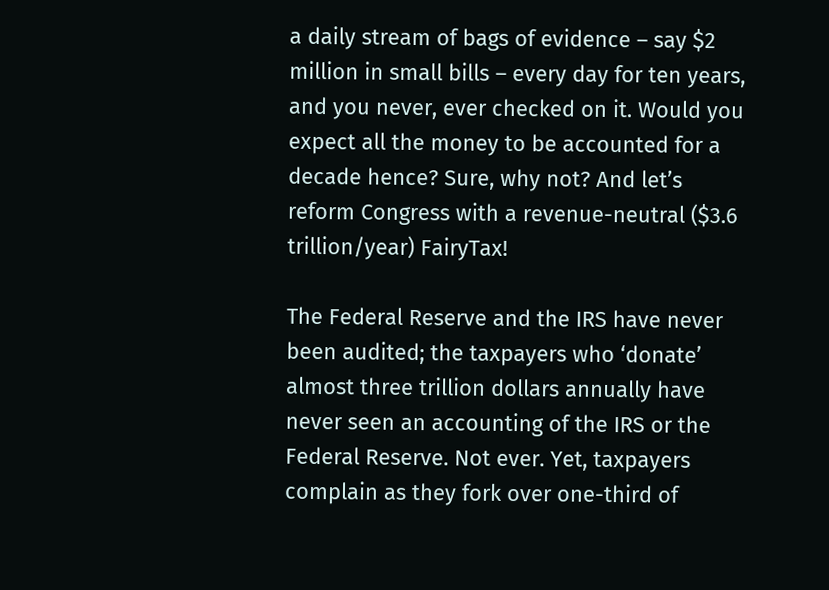a daily stream of bags of evidence – say $2 million in small bills – every day for ten years, and you never, ever checked on it. Would you expect all the money to be accounted for a decade hence? Sure, why not? And let’s reform Congress with a revenue-neutral ($3.6 trillion/year) FairyTax!

The Federal Reserve and the IRS have never been audited; the taxpayers who ‘donate’ almost three trillion dollars annually have never seen an accounting of the IRS or the Federal Reserve. Not ever. Yet, taxpayers complain as they fork over one-third of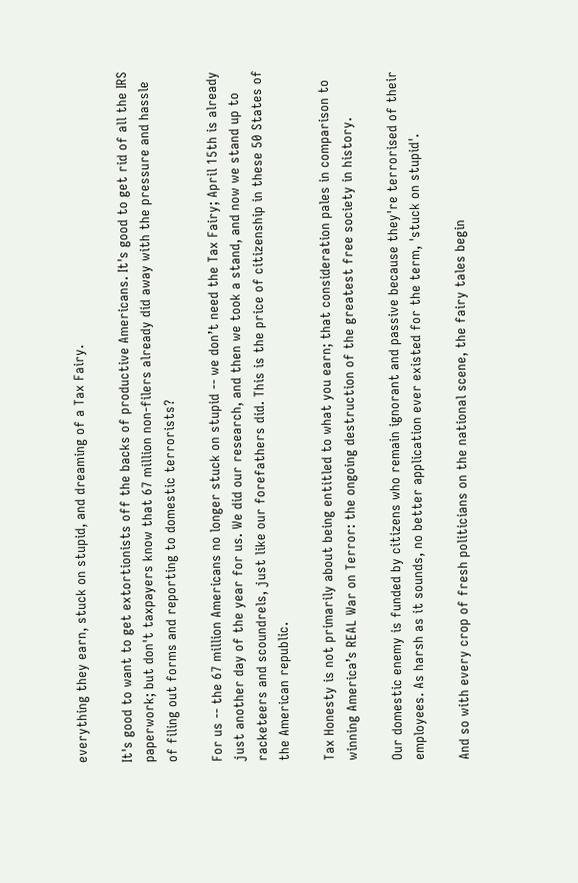everything they earn, stuck on stupid, and dreaming of a Tax Fairy.

It's good to want to get extortionists off the backs of productive Americans. It's good to get rid of all the IRS paperwork; but don't taxpayers know that 67 million non-filers already did away with the pressure and hassle of filing out forms and reporting to domestic terrorists?

For us -- the 67 million Americans no longer stuck on stupid -- we don’t need the Tax Fairy; April 15th is already just another day of the year for us. We did our research, and then we took a stand, and now we stand up to racketeers and scoundrels, just like our forefathers did. This is the price of citizenship in these 50 States of the American republic.

Tax Honesty is not primarily about being entitled to what you earn; that consideration pales in comparison to winning America’s REAL War on Terror: the ongoing destruction of the greatest free society in history.

Our domestic enemy is funded by citizens who remain ignorant and passive because they're terrorised of their employees. As harsh as it sounds, no better application ever existed for the term, 'stuck on stupid'.

And so with every crop of fresh politicians on the national scene, the fairy tales begin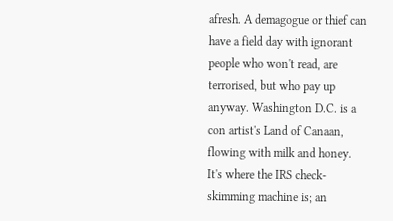afresh. A demagogue or thief can have a field day with ignorant people who won't read, are terrorised, but who pay up anyway. Washington D.C. is a con artist's Land of Canaan, flowing with milk and honey. It's where the IRS check-skimming machine is; an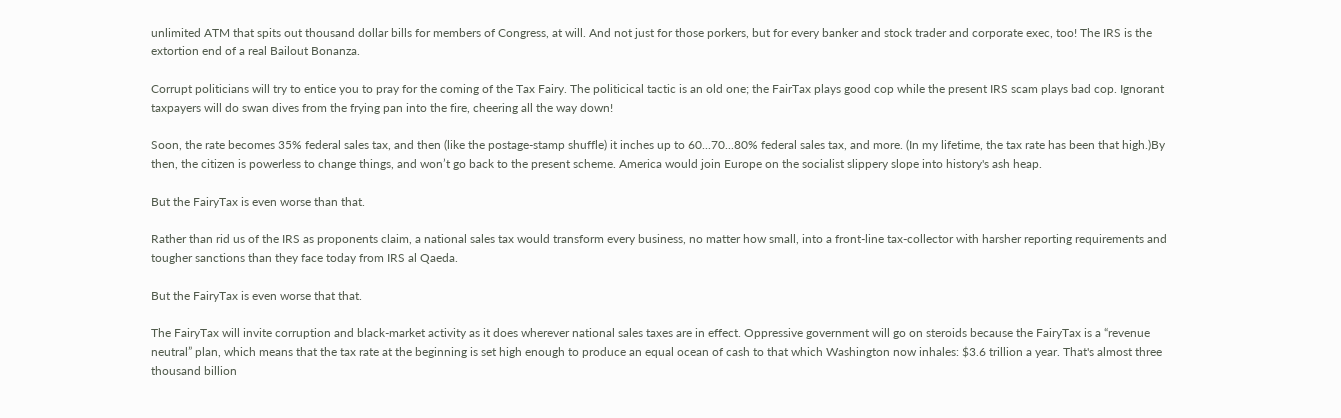unlimited ATM that spits out thousand dollar bills for members of Congress, at will. And not just for those porkers, but for every banker and stock trader and corporate exec, too! The IRS is the extortion end of a real Bailout Bonanza.

Corrupt politicians will try to entice you to pray for the coming of the Tax Fairy. The politicical tactic is an old one; the FairTax plays good cop while the present IRS scam plays bad cop. Ignorant taxpayers will do swan dives from the frying pan into the fire, cheering all the way down!

Soon, the rate becomes 35% federal sales tax, and then (like the postage-stamp shuffle) it inches up to 60...70...80% federal sales tax, and more. (In my lifetime, the tax rate has been that high.)By then, the citizen is powerless to change things, and won’t go back to the present scheme. America would join Europe on the socialist slippery slope into history's ash heap.

But the FairyTax is even worse than that.

Rather than rid us of the IRS as proponents claim, a national sales tax would transform every business, no matter how small, into a front-line tax-collector with harsher reporting requirements and tougher sanctions than they face today from IRS al Qaeda.

But the FairyTax is even worse that that.

The FairyTax will invite corruption and black-market activity as it does wherever national sales taxes are in effect. Oppressive government will go on steroids because the FairyTax is a “revenue neutral” plan, which means that the tax rate at the beginning is set high enough to produce an equal ocean of cash to that which Washington now inhales: $3.6 trillion a year. That's almost three thousand billion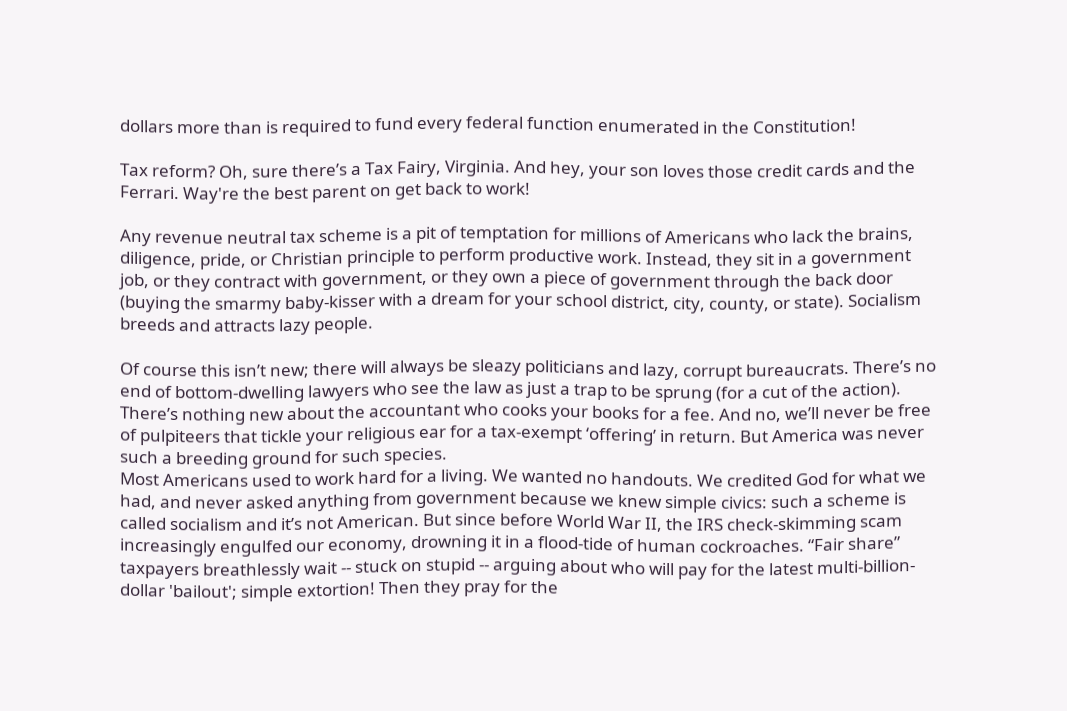dollars more than is required to fund every federal function enumerated in the Constitution!

Tax reform? Oh, sure there’s a Tax Fairy, Virginia. And hey, your son loves those credit cards and the Ferrari. Way're the best parent on get back to work!

Any revenue neutral tax scheme is a pit of temptation for millions of Americans who lack the brains, diligence, pride, or Christian principle to perform productive work. Instead, they sit in a government job, or they contract with government, or they own a piece of government through the back door (buying the smarmy baby-kisser with a dream for your school district, city, county, or state). Socialism breeds and attracts lazy people.

Of course this isn’t new; there will always be sleazy politicians and lazy, corrupt bureaucrats. There’s no end of bottom-dwelling lawyers who see the law as just a trap to be sprung (for a cut of the action). There’s nothing new about the accountant who cooks your books for a fee. And no, we’ll never be free of pulpiteers that tickle your religious ear for a tax-exempt ‘offering’ in return. But America was never such a breeding ground for such species.
Most Americans used to work hard for a living. We wanted no handouts. We credited God for what we had, and never asked anything from government because we knew simple civics: such a scheme is called socialism and it’s not American. But since before World War II, the IRS check-skimming scam increasingly engulfed our economy, drowning it in a flood-tide of human cockroaches. “Fair share” taxpayers breathlessly wait -- stuck on stupid -- arguing about who will pay for the latest multi-billion-dollar 'bailout'; simple extortion! Then they pray for the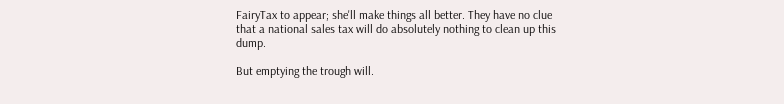FairyTax to appear; she'll make things all better. They have no clue that a national sales tax will do absolutely nothing to clean up this dump.

But emptying the trough will.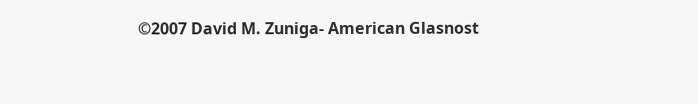©2007 David M. Zuniga- American Glasnost